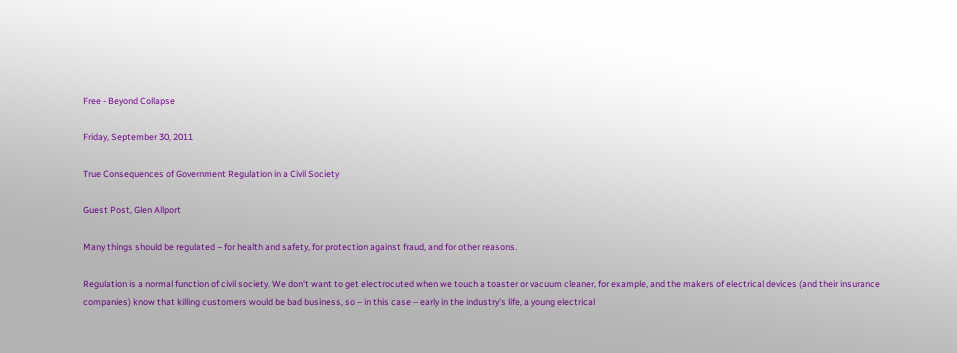Free - Beyond Collapse

Friday, September 30, 2011

True Consequences of Government Regulation in a Civil Society

Guest Post, Glen Allport

Many things should be regulated – for health and safety, for protection against fraud, and for other reasons.

Regulation is a normal function of civil society. We don't want to get electrocuted when we touch a toaster or vacuum cleaner, for example, and the makers of electrical devices (and their insurance companies) know that killing customers would be bad business, so – in this case – early in the industry's life, a young electrical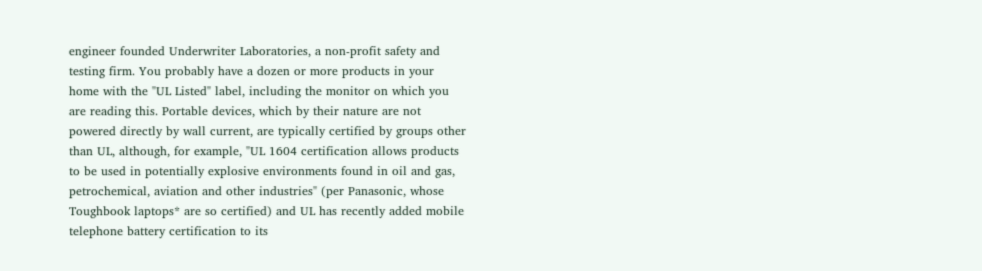engineer founded Underwriter Laboratories, a non-profit safety and testing firm. You probably have a dozen or more products in your home with the "UL Listed" label, including the monitor on which you are reading this. Portable devices, which by their nature are not powered directly by wall current, are typically certified by groups other than UL, although, for example, "UL 1604 certification allows products to be used in potentially explosive environments found in oil and gas, petrochemical, aviation and other industries" (per Panasonic, whose Toughbook laptops* are so certified) and UL has recently added mobile telephone battery certification to its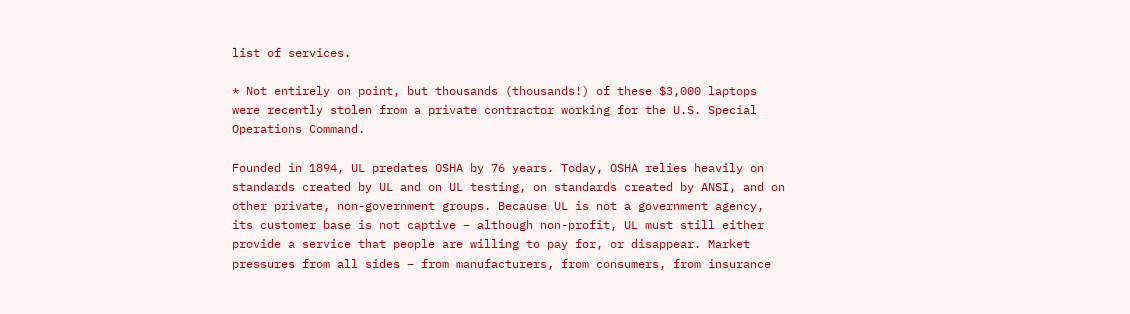list of services.

* Not entirely on point, but thousands (thousands!) of these $3,000 laptops were recently stolen from a private contractor working for the U.S. Special Operations Command.

Founded in 1894, UL predates OSHA by 76 years. Today, OSHA relies heavily on standards created by UL and on UL testing, on standards created by ANSI, and on other private, non-government groups. Because UL is not a government agency, its customer base is not captive – although non-profit, UL must still either provide a service that people are willing to pay for, or disappear. Market pressures from all sides – from manufacturers, from consumers, from insurance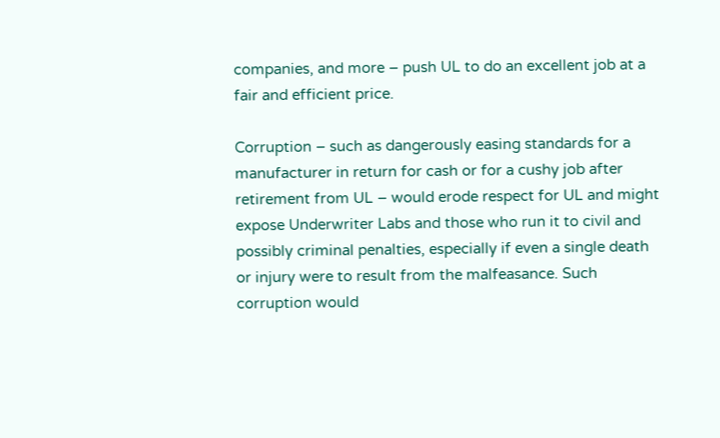companies, and more – push UL to do an excellent job at a fair and efficient price.

Corruption – such as dangerously easing standards for a manufacturer in return for cash or for a cushy job after retirement from UL – would erode respect for UL and might expose Underwriter Labs and those who run it to civil and possibly criminal penalties, especially if even a single death or injury were to result from the malfeasance. Such corruption would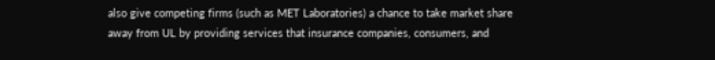also give competing firms (such as MET Laboratories) a chance to take market share away from UL by providing services that insurance companies, consumers, and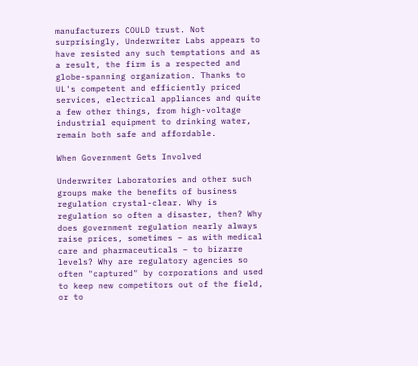manufacturers COULD trust. Not surprisingly, Underwriter Labs appears to have resisted any such temptations and as a result, the firm is a respected and globe-spanning organization. Thanks to UL's competent and efficiently priced services, electrical appliances and quite a few other things, from high-voltage industrial equipment to drinking water, remain both safe and affordable.

When Government Gets Involved

Underwriter Laboratories and other such groups make the benefits of business regulation crystal-clear. Why is regulation so often a disaster, then? Why does government regulation nearly always raise prices, sometimes – as with medical care and pharmaceuticals – to bizarre levels? Why are regulatory agencies so often "captured" by corporations and used to keep new competitors out of the field, or to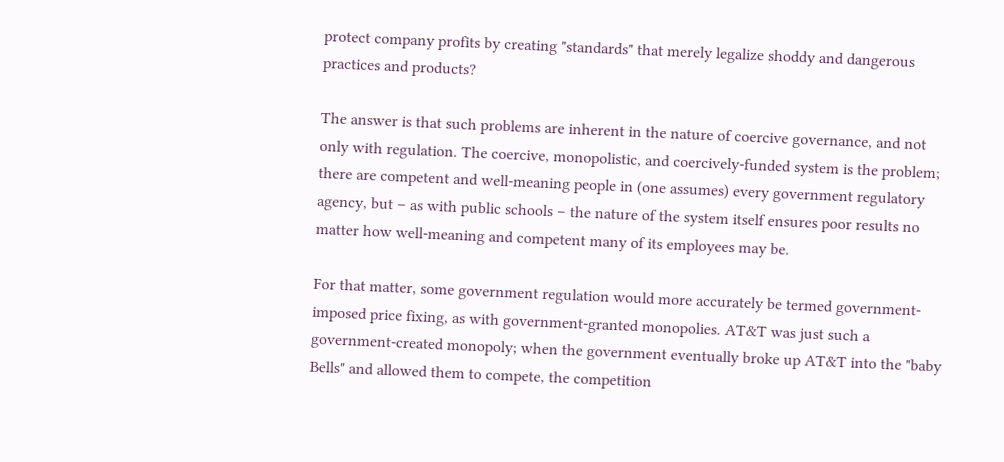protect company profits by creating "standards" that merely legalize shoddy and dangerous practices and products?

The answer is that such problems are inherent in the nature of coercive governance, and not only with regulation. The coercive, monopolistic, and coercively-funded system is the problem; there are competent and well-meaning people in (one assumes) every government regulatory agency, but – as with public schools – the nature of the system itself ensures poor results no matter how well-meaning and competent many of its employees may be.

For that matter, some government regulation would more accurately be termed government-imposed price fixing, as with government-granted monopolies. AT&T was just such a government-created monopoly; when the government eventually broke up AT&T into the "baby Bells" and allowed them to compete, the competition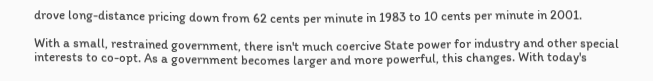drove long-distance pricing down from 62 cents per minute in 1983 to 10 cents per minute in 2001.

With a small, restrained government, there isn't much coercive State power for industry and other special interests to co-opt. As a government becomes larger and more powerful, this changes. With today's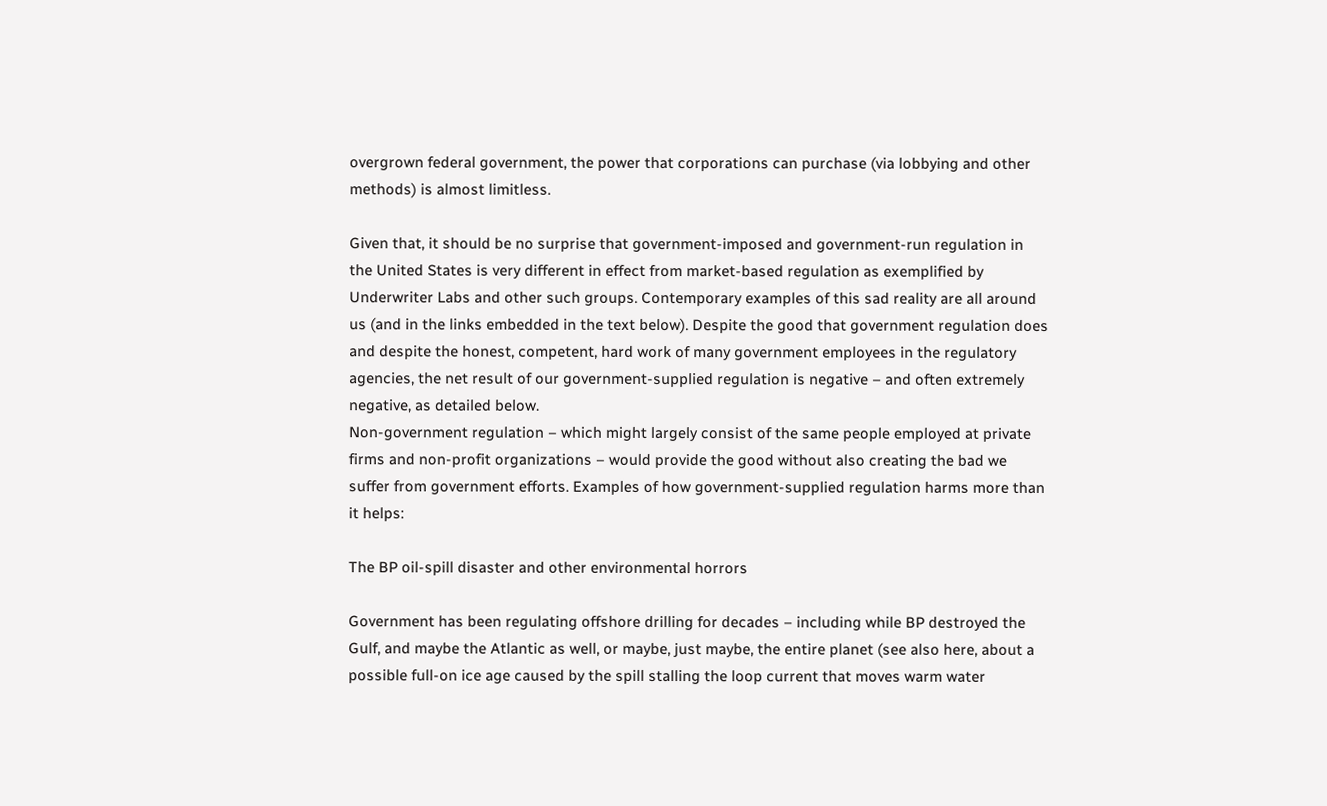overgrown federal government, the power that corporations can purchase (via lobbying and other methods) is almost limitless.

Given that, it should be no surprise that government-imposed and government-run regulation in the United States is very different in effect from market-based regulation as exemplified by Underwriter Labs and other such groups. Contemporary examples of this sad reality are all around us (and in the links embedded in the text below). Despite the good that government regulation does and despite the honest, competent, hard work of many government employees in the regulatory agencies, the net result of our government-supplied regulation is negative – and often extremely negative, as detailed below.
Non-government regulation – which might largely consist of the same people employed at private firms and non-profit organizations – would provide the good without also creating the bad we suffer from government efforts. Examples of how government-supplied regulation harms more than it helps:

The BP oil-spill disaster and other environmental horrors

Government has been regulating offshore drilling for decades – including while BP destroyed the Gulf, and maybe the Atlantic as well, or maybe, just maybe, the entire planet (see also here, about a possible full-on ice age caused by the spill stalling the loop current that moves warm water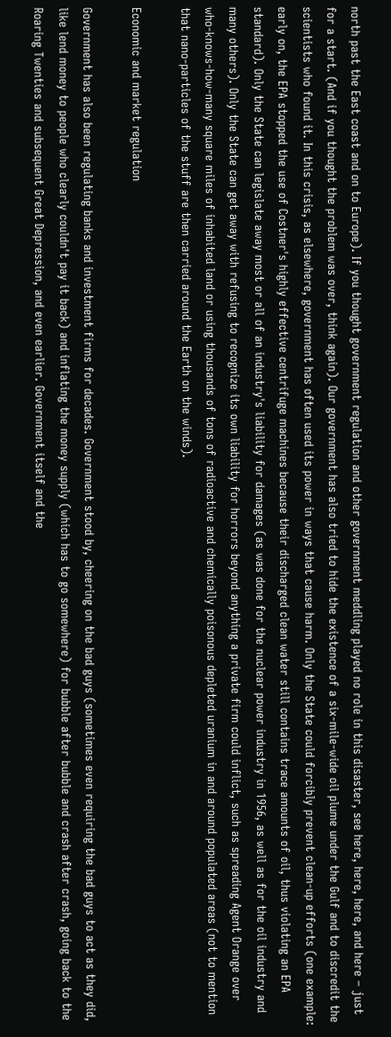north past the East coast and on to Europe). If you thought government regulation and other government meddling played no role in this disaster, see here, here, here, and here – just for a start. (And if you thought the problem was over, think again). Our government has also tried to hide the existence of a six-mile-wide oil plume under the Gulf and to discredit the scientists who found it. In this crisis, as elsewhere, government has often used its power in ways that cause harm. Only the State could forcibly prevent clean-up efforts (one example: early on, the EPA stopped the use of Costner's highly effective centrifuge machines because their discharged clean water still contains trace amounts of oil, thus violating an EPA standard). Only the State can legislate away most or all of an industry's liability for damages (as was done for the nuclear power industry in 1956, as well as for the oil industry and many others). Only the State can get away with refusing to recognize its own liability for horrors beyond anything a private firm could inflict, such as spreading Agent Orange over who-knows-how-many square miles of inhabited land or using thousands of tons of radioactive and chemically poisonous depleted uranium in and around populated areas (not to mention that nano-particles of the stuff are then carried around the Earth on the winds).

Economic and market regulation

Government has also been regulating banks and investment firms for decades. Government stood by, cheering on the bad guys (sometimes even requiring the bad guys to act as they did, like lend money to people who clearly couldn't pay it back) and inflating the money supply (which has to go somewhere) for bubble after bubble and crash after crash, going back to the Roaring Twenties and subsequent Great Depression, and even earlier. Government itself and the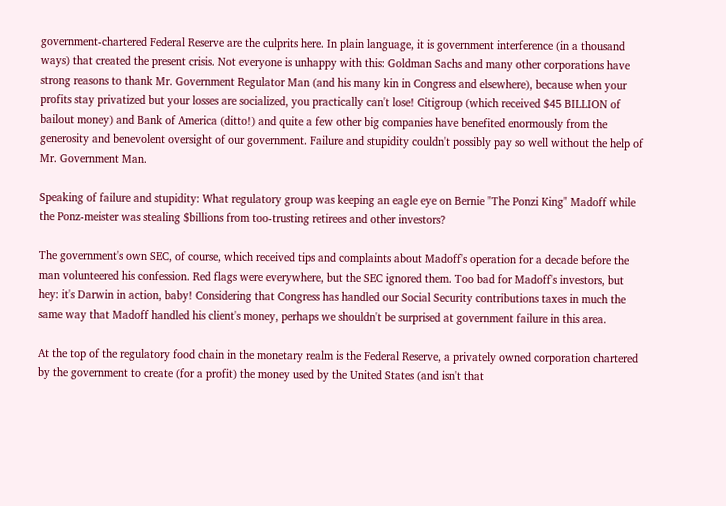government-chartered Federal Reserve are the culprits here. In plain language, it is government interference (in a thousand ways) that created the present crisis. Not everyone is unhappy with this: Goldman Sachs and many other corporations have strong reasons to thank Mr. Government Regulator Man (and his many kin in Congress and elsewhere), because when your profits stay privatized but your losses are socialized, you practically can't lose! Citigroup (which received $45 BILLION of bailout money) and Bank of America (ditto!) and quite a few other big companies have benefited enormously from the generosity and benevolent oversight of our government. Failure and stupidity couldn't possibly pay so well without the help of Mr. Government Man.

Speaking of failure and stupidity: What regulatory group was keeping an eagle eye on Bernie "The Ponzi King" Madoff while the Ponz-meister was stealing $billions from too-trusting retirees and other investors?

The government's own SEC, of course, which received tips and complaints about Madoff's operation for a decade before the man volunteered his confession. Red flags were everywhere, but the SEC ignored them. Too bad for Madoff's investors, but hey: it's Darwin in action, baby! Considering that Congress has handled our Social Security contributions taxes in much the same way that Madoff handled his client's money, perhaps we shouldn't be surprised at government failure in this area.

At the top of the regulatory food chain in the monetary realm is the Federal Reserve, a privately owned corporation chartered by the government to create (for a profit) the money used by the United States (and isn't that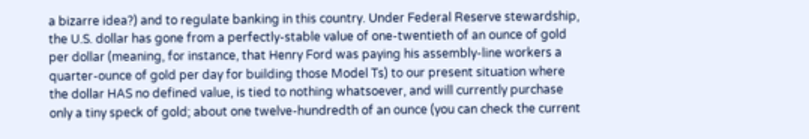a bizarre idea?) and to regulate banking in this country. Under Federal Reserve stewardship, the U.S. dollar has gone from a perfectly-stable value of one-twentieth of an ounce of gold per dollar (meaning, for instance, that Henry Ford was paying his assembly-line workers a quarter-ounce of gold per day for building those Model Ts) to our present situation where the dollar HAS no defined value, is tied to nothing whatsoever, and will currently purchase only a tiny speck of gold; about one twelve-hundredth of an ounce (you can check the current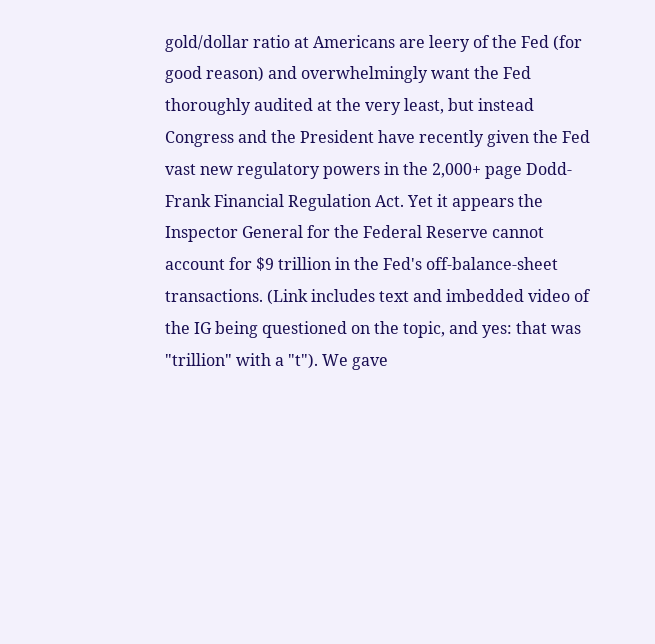gold/dollar ratio at Americans are leery of the Fed (for good reason) and overwhelmingly want the Fed thoroughly audited at the very least, but instead Congress and the President have recently given the Fed vast new regulatory powers in the 2,000+ page Dodd-Frank Financial Regulation Act. Yet it appears the Inspector General for the Federal Reserve cannot account for $9 trillion in the Fed's off-balance-sheet transactions. (Link includes text and imbedded video of the IG being questioned on the topic, and yes: that was "trillion" with a "t"). We gave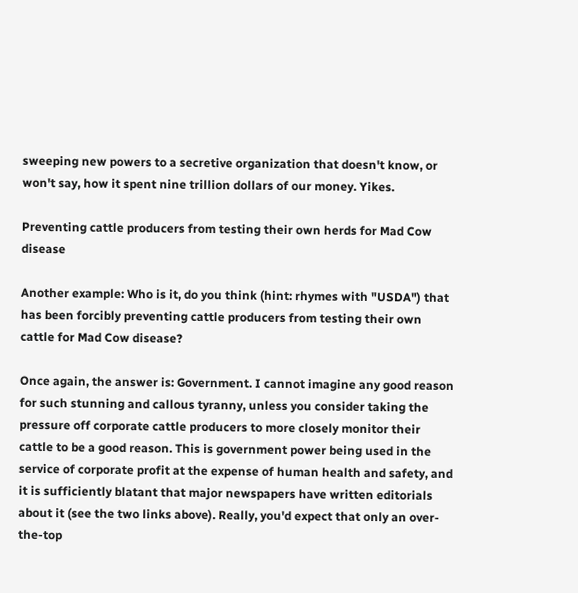sweeping new powers to a secretive organization that doesn't know, or won't say, how it spent nine trillion dollars of our money. Yikes.

Preventing cattle producers from testing their own herds for Mad Cow disease

Another example: Who is it, do you think (hint: rhymes with "USDA") that has been forcibly preventing cattle producers from testing their own cattle for Mad Cow disease?

Once again, the answer is: Government. I cannot imagine any good reason for such stunning and callous tyranny, unless you consider taking the pressure off corporate cattle producers to more closely monitor their cattle to be a good reason. This is government power being used in the service of corporate profit at the expense of human health and safety, and it is sufficiently blatant that major newspapers have written editorials about it (see the two links above). Really, you'd expect that only an over-the-top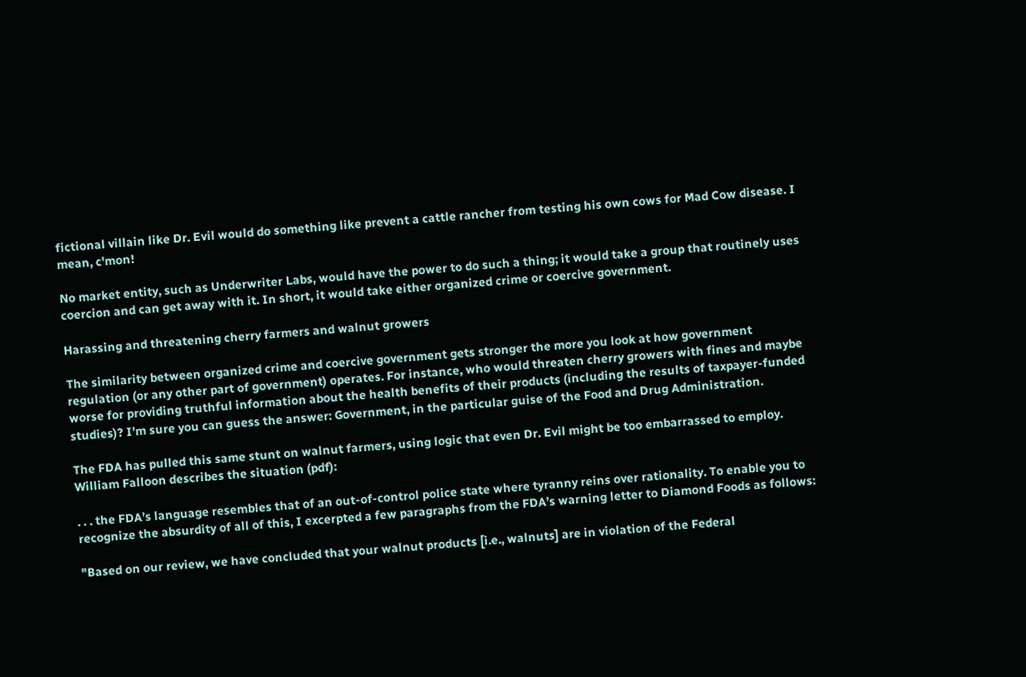fictional villain like Dr. Evil would do something like prevent a cattle rancher from testing his own cows for Mad Cow disease. I mean, c'mon!

No market entity, such as Underwriter Labs, would have the power to do such a thing; it would take a group that routinely uses coercion and can get away with it. In short, it would take either organized crime or coercive government.

Harassing and threatening cherry farmers and walnut growers

The similarity between organized crime and coercive government gets stronger the more you look at how government regulation (or any other part of government) operates. For instance, who would threaten cherry growers with fines and maybe worse for providing truthful information about the health benefits of their products (including the results of taxpayer-funded studies)? I'm sure you can guess the answer: Government, in the particular guise of the Food and Drug Administration.

The FDA has pulled this same stunt on walnut farmers, using logic that even Dr. Evil might be too embarrassed to employ. William Falloon describes the situation (pdf):

. . . the FDA’s language resembles that of an out-of-control police state where tyranny reins over rationality. To enable you to recognize the absurdity of all of this, I excerpted a few paragraphs from the FDA’s warning letter to Diamond Foods as follows:

"Based on our review, we have concluded that your walnut products [i.e., walnuts] are in violation of the Federal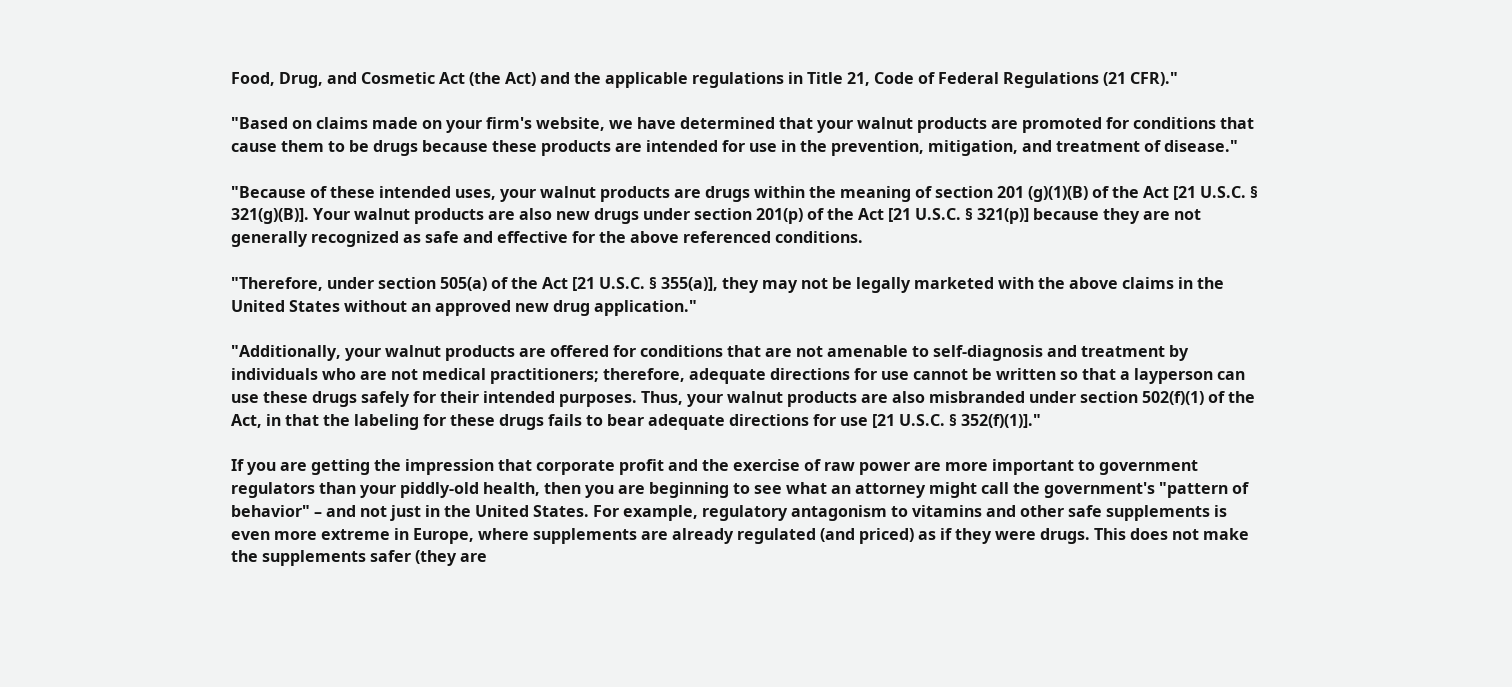Food, Drug, and Cosmetic Act (the Act) and the applicable regulations in Title 21, Code of Federal Regulations (21 CFR)."

"Based on claims made on your firm's website, we have determined that your walnut products are promoted for conditions that cause them to be drugs because these products are intended for use in the prevention, mitigation, and treatment of disease."

"Because of these intended uses, your walnut products are drugs within the meaning of section 201 (g)(1)(B) of the Act [21 U.S.C. § 321(g)(B)]. Your walnut products are also new drugs under section 201(p) of the Act [21 U.S.C. § 321(p)] because they are not generally recognized as safe and effective for the above referenced conditions.

"Therefore, under section 505(a) of the Act [21 U.S.C. § 355(a)], they may not be legally marketed with the above claims in the United States without an approved new drug application."

"Additionally, your walnut products are offered for conditions that are not amenable to self-diagnosis and treatment by individuals who are not medical practitioners; therefore, adequate directions for use cannot be written so that a layperson can use these drugs safely for their intended purposes. Thus, your walnut products are also misbranded under section 502(f)(1) of the Act, in that the labeling for these drugs fails to bear adequate directions for use [21 U.S.C. § 352(f)(1)]."

If you are getting the impression that corporate profit and the exercise of raw power are more important to government regulators than your piddly-old health, then you are beginning to see what an attorney might call the government's "pattern of behavior" – and not just in the United States. For example, regulatory antagonism to vitamins and other safe supplements is even more extreme in Europe, where supplements are already regulated (and priced) as if they were drugs. This does not make the supplements safer (they are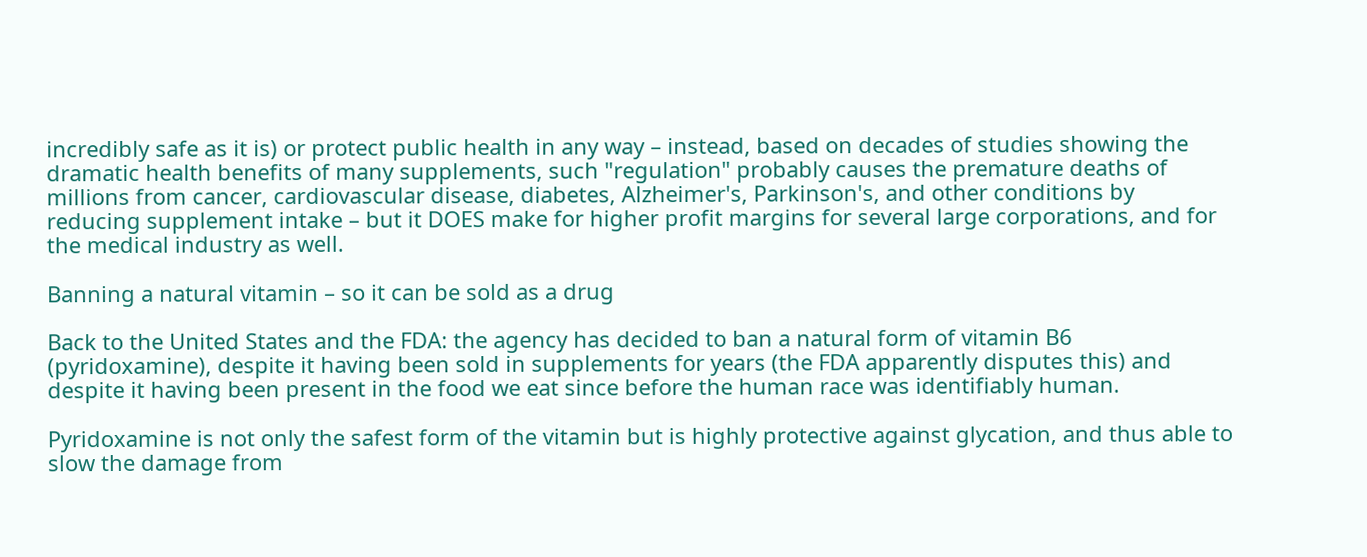incredibly safe as it is) or protect public health in any way – instead, based on decades of studies showing the dramatic health benefits of many supplements, such "regulation" probably causes the premature deaths of millions from cancer, cardiovascular disease, diabetes, Alzheimer's, Parkinson's, and other conditions by reducing supplement intake – but it DOES make for higher profit margins for several large corporations, and for the medical industry as well.

Banning a natural vitamin – so it can be sold as a drug

Back to the United States and the FDA: the agency has decided to ban a natural form of vitamin B6 (pyridoxamine), despite it having been sold in supplements for years (the FDA apparently disputes this) and despite it having been present in the food we eat since before the human race was identifiably human.

Pyridoxamine is not only the safest form of the vitamin but is highly protective against glycation, and thus able to slow the damage from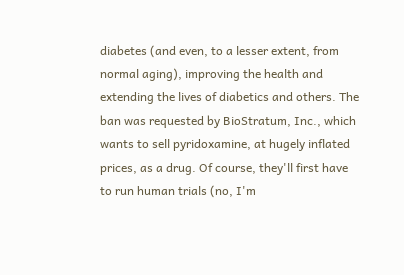diabetes (and even, to a lesser extent, from normal aging), improving the health and extending the lives of diabetics and others. The ban was requested by BioStratum, Inc., which wants to sell pyridoxamine, at hugely inflated prices, as a drug. Of course, they'll first have to run human trials (no, I'm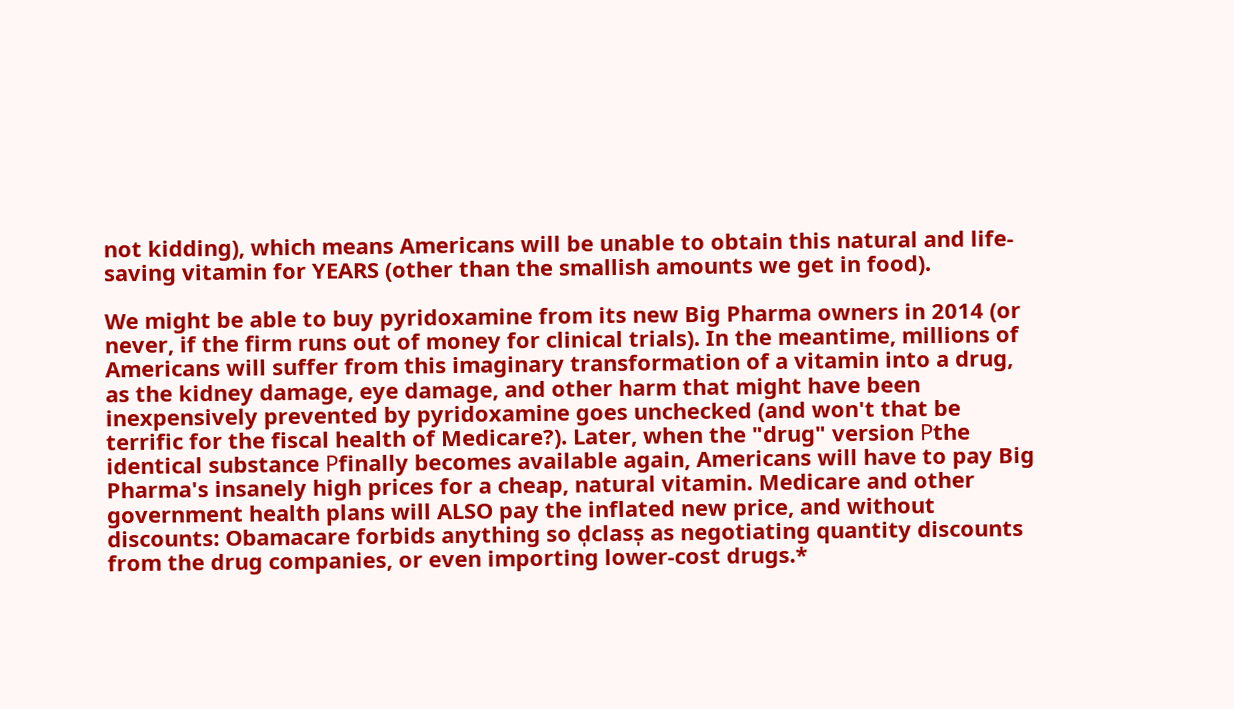not kidding), which means Americans will be unable to obtain this natural and life-saving vitamin for YEARS (other than the smallish amounts we get in food).

We might be able to buy pyridoxamine from its new Big Pharma owners in 2014 (or never, if the firm runs out of money for clinical trials). In the meantime, millions of Americans will suffer from this imaginary transformation of a vitamin into a drug, as the kidney damage, eye damage, and other harm that might have been inexpensively prevented by pyridoxamine goes unchecked (and won't that be terrific for the fiscal health of Medicare?). Later, when the "drug" version Рthe identical substance Рfinally becomes available again, Americans will have to pay Big Pharma's insanely high prices for a cheap, natural vitamin. Medicare and other government health plans will ALSO pay the inflated new price, and without discounts: Obamacare forbids anything so d̩class̩ as negotiating quantity discounts from the drug companies, or even importing lower-cost drugs.*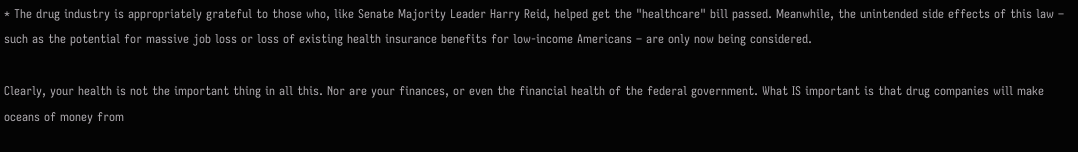* The drug industry is appropriately grateful to those who, like Senate Majority Leader Harry Reid, helped get the "healthcare" bill passed. Meanwhile, the unintended side effects of this law – such as the potential for massive job loss or loss of existing health insurance benefits for low-income Americans – are only now being considered.

Clearly, your health is not the important thing in all this. Nor are your finances, or even the financial health of the federal government. What IS important is that drug companies will make oceans of money from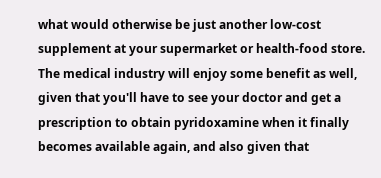what would otherwise be just another low-cost supplement at your supermarket or health-food store. The medical industry will enjoy some benefit as well, given that you'll have to see your doctor and get a prescription to obtain pyridoxamine when it finally becomes available again, and also given that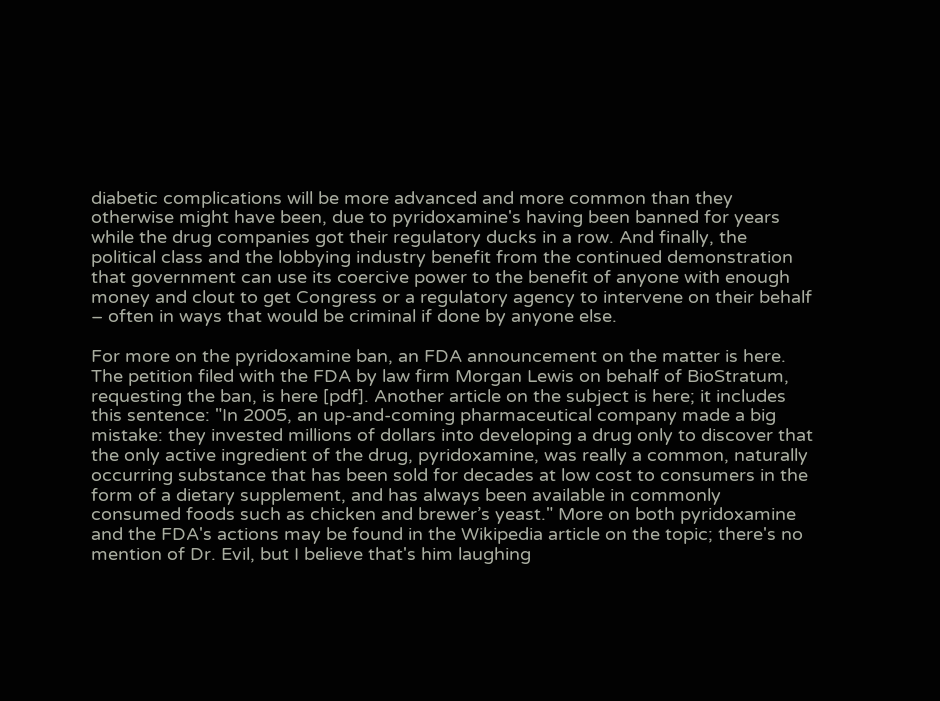diabetic complications will be more advanced and more common than they otherwise might have been, due to pyridoxamine's having been banned for years while the drug companies got their regulatory ducks in a row. And finally, the political class and the lobbying industry benefit from the continued demonstration that government can use its coercive power to the benefit of anyone with enough money and clout to get Congress or a regulatory agency to intervene on their behalf – often in ways that would be criminal if done by anyone else.

For more on the pyridoxamine ban, an FDA announcement on the matter is here. The petition filed with the FDA by law firm Morgan Lewis on behalf of BioStratum, requesting the ban, is here [pdf]. Another article on the subject is here; it includes this sentence: "In 2005, an up-and-coming pharmaceutical company made a big mistake: they invested millions of dollars into developing a drug only to discover that the only active ingredient of the drug, pyridoxamine, was really a common, naturally occurring substance that has been sold for decades at low cost to consumers in the form of a dietary supplement, and has always been available in commonly consumed foods such as chicken and brewer’s yeast." More on both pyridoxamine and the FDA's actions may be found in the Wikipedia article on the topic; there's no mention of Dr. Evil, but I believe that's him laughing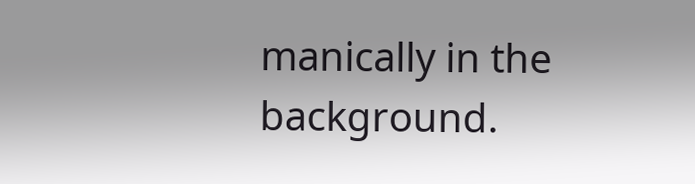manically in the background.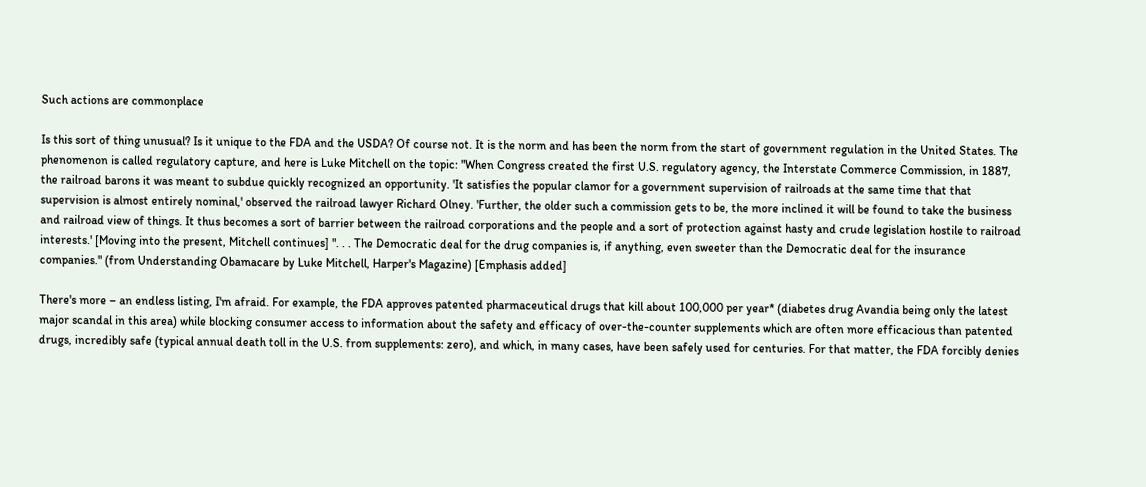Such actions are commonplace

Is this sort of thing unusual? Is it unique to the FDA and the USDA? Of course not. It is the norm and has been the norm from the start of government regulation in the United States. The phenomenon is called regulatory capture, and here is Luke Mitchell on the topic: "When Congress created the first U.S. regulatory agency, the Interstate Commerce Commission, in 1887, the railroad barons it was meant to subdue quickly recognized an opportunity. 'It satisfies the popular clamor for a government supervision of railroads at the same time that that supervision is almost entirely nominal,' observed the railroad lawyer Richard Olney. 'Further, the older such a commission gets to be, the more inclined it will be found to take the business and railroad view of things. It thus becomes a sort of barrier between the railroad corporations and the people and a sort of protection against hasty and crude legislation hostile to railroad interests.' [Moving into the present, Mitchell continues] ". . . The Democratic deal for the drug companies is, if anything, even sweeter than the Democratic deal for the insurance companies." (from Understanding Obamacare by Luke Mitchell, Harper's Magazine) [Emphasis added]

There's more – an endless listing, I'm afraid. For example, the FDA approves patented pharmaceutical drugs that kill about 100,000 per year* (diabetes drug Avandia being only the latest major scandal in this area) while blocking consumer access to information about the safety and efficacy of over-the-counter supplements which are often more efficacious than patented drugs, incredibly safe (typical annual death toll in the U.S. from supplements: zero), and which, in many cases, have been safely used for centuries. For that matter, the FDA forcibly denies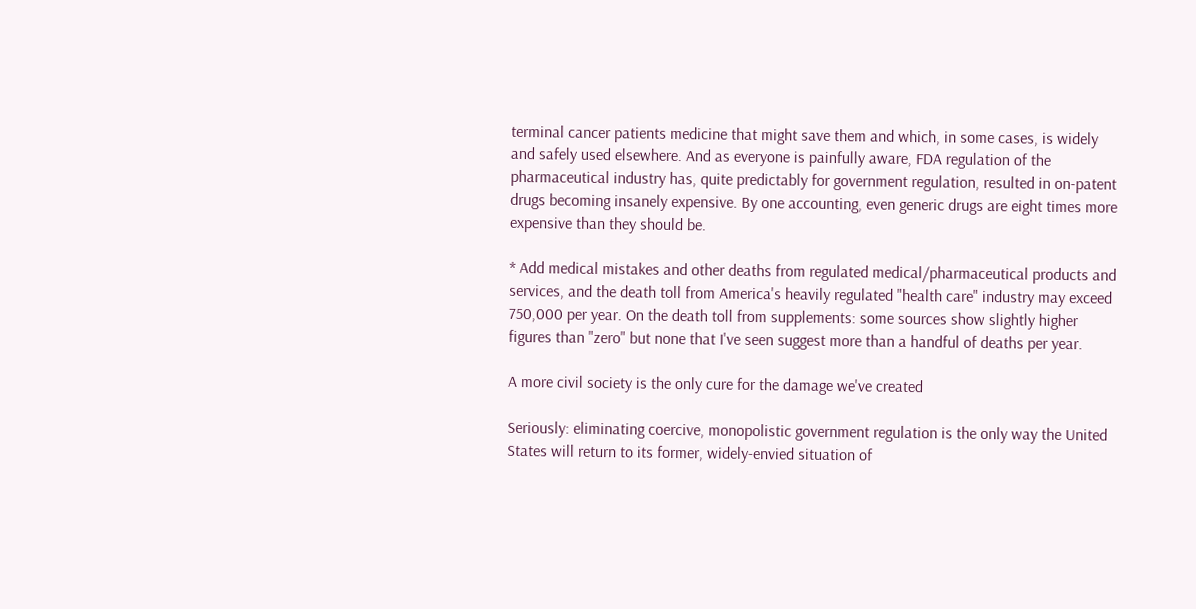terminal cancer patients medicine that might save them and which, in some cases, is widely and safely used elsewhere. And as everyone is painfully aware, FDA regulation of the pharmaceutical industry has, quite predictably for government regulation, resulted in on-patent drugs becoming insanely expensive. By one accounting, even generic drugs are eight times more expensive than they should be.

* Add medical mistakes and other deaths from regulated medical/pharmaceutical products and services, and the death toll from America's heavily regulated "health care" industry may exceed 750,000 per year. On the death toll from supplements: some sources show slightly higher figures than "zero" but none that I've seen suggest more than a handful of deaths per year.

A more civil society is the only cure for the damage we've created

Seriously: eliminating coercive, monopolistic government regulation is the only way the United States will return to its former, widely-envied situation of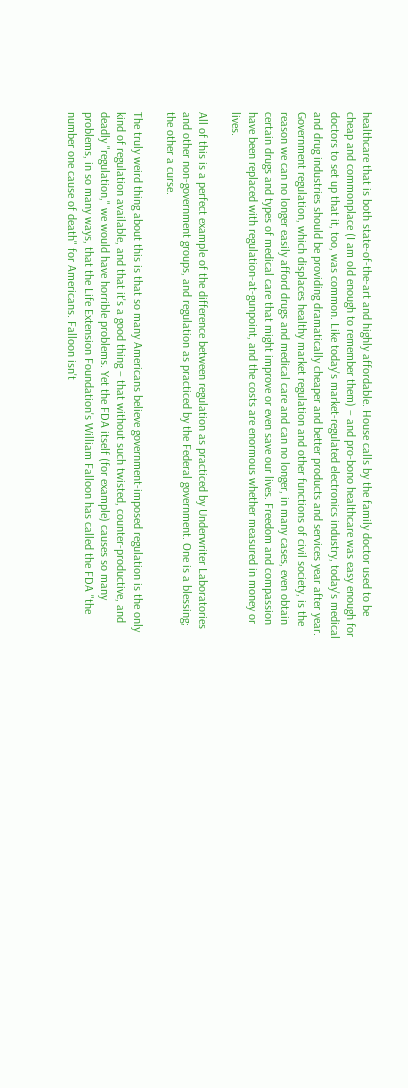healthcare that is both state-of-the-art and highly affordable. House calls by the family doctor used to be cheap and commonplace (I am old enough to remember them) – and pro-bono healthcare was easy enough for doctors to set up that it, too, was common. Like today's market-regulated electronics industry, today's medical and drug industries should be providing dramatically cheaper and better products and services year after year. Government regulation, which displaces healthy market regulation and other functions of civil society, is the reason we can no longer easily afford drugs and medical care and can no longer, in many cases, even obtain certain drugs and types of medical care that might improve or even save our lives. Freedom and compassion have been replaced with regulation-at-gunpoint, and the costs are enormous whether measured in money or lives.

All of this is a perfect example of the difference between regulation as practiced by Underwriter Laboratories and other non-government groups, and regulation as practiced by the Federal government. One is a blessing; the other a curse.

The truly weird thing about this is that so many Americans believe government-imposed regulation is the only kind of regulation available, and that it's a good thing – that without such twisted, counter-productive, and deadly "regulation," we would have horrible problems. Yet the FDA itself (for example) causes so many problems, in so many ways, that the Life Extension Foundation's William Falloon has called the FDA "the number one cause of death" for Americans. Falloon isn't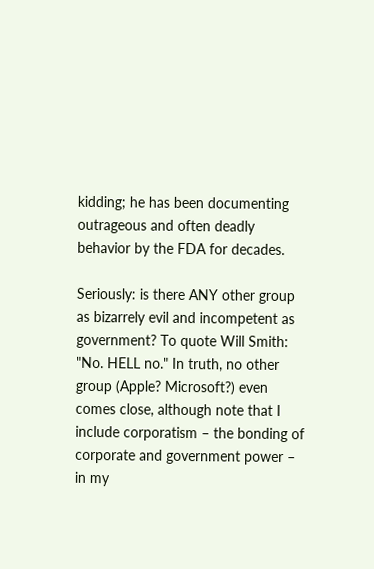kidding; he has been documenting outrageous and often deadly behavior by the FDA for decades.

Seriously: is there ANY other group as bizarrely evil and incompetent as government? To quote Will Smith: "No. HELL no." In truth, no other group (Apple? Microsoft?) even comes close, although note that I include corporatism – the bonding of corporate and government power – in my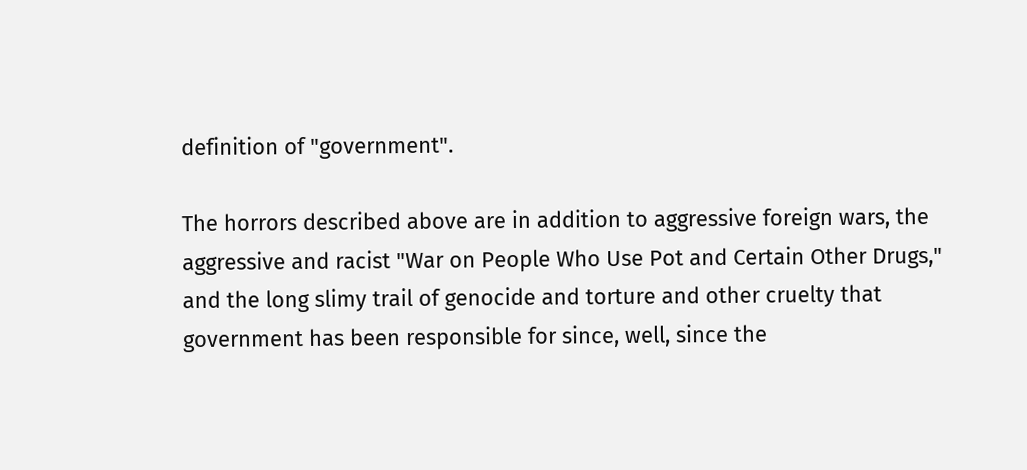definition of "government".

The horrors described above are in addition to aggressive foreign wars, the aggressive and racist "War on People Who Use Pot and Certain Other Drugs," and the long slimy trail of genocide and torture and other cruelty that government has been responsible for since, well, since the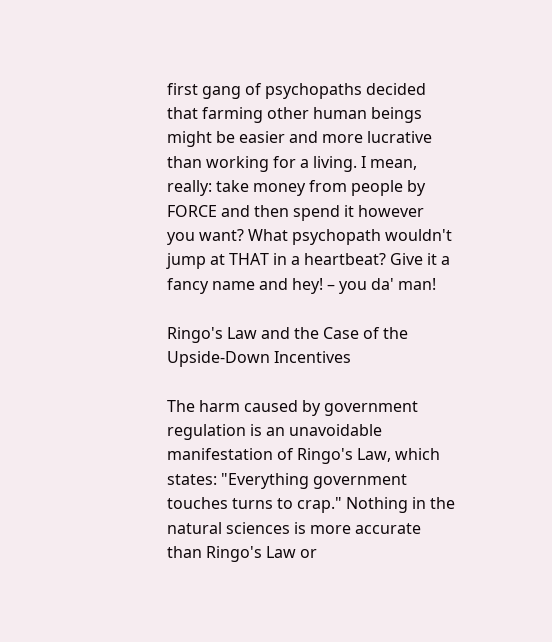first gang of psychopaths decided that farming other human beings might be easier and more lucrative than working for a living. I mean, really: take money from people by FORCE and then spend it however you want? What psychopath wouldn't jump at THAT in a heartbeat? Give it a fancy name and hey! – you da' man!

Ringo's Law and the Case of the Upside-Down Incentives

The harm caused by government regulation is an unavoidable manifestation of Ringo's Law, which states: "Everything government touches turns to crap." Nothing in the natural sciences is more accurate than Ringo's Law or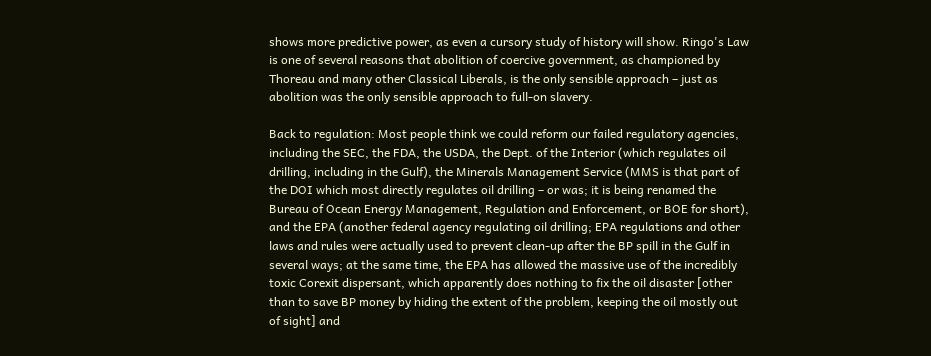shows more predictive power, as even a cursory study of history will show. Ringo's Law is one of several reasons that abolition of coercive government, as championed by Thoreau and many other Classical Liberals, is the only sensible approach – just as abolition was the only sensible approach to full-on slavery.

Back to regulation: Most people think we could reform our failed regulatory agencies, including the SEC, the FDA, the USDA, the Dept. of the Interior (which regulates oil drilling, including in the Gulf), the Minerals Management Service (MMS is that part of the DOI which most directly regulates oil drilling – or was; it is being renamed the Bureau of Ocean Energy Management, Regulation and Enforcement, or BOE for short), and the EPA (another federal agency regulating oil drilling; EPA regulations and other laws and rules were actually used to prevent clean-up after the BP spill in the Gulf in several ways; at the same time, the EPA has allowed the massive use of the incredibly toxic Corexit dispersant, which apparently does nothing to fix the oil disaster [other than to save BP money by hiding the extent of the problem, keeping the oil mostly out of sight] and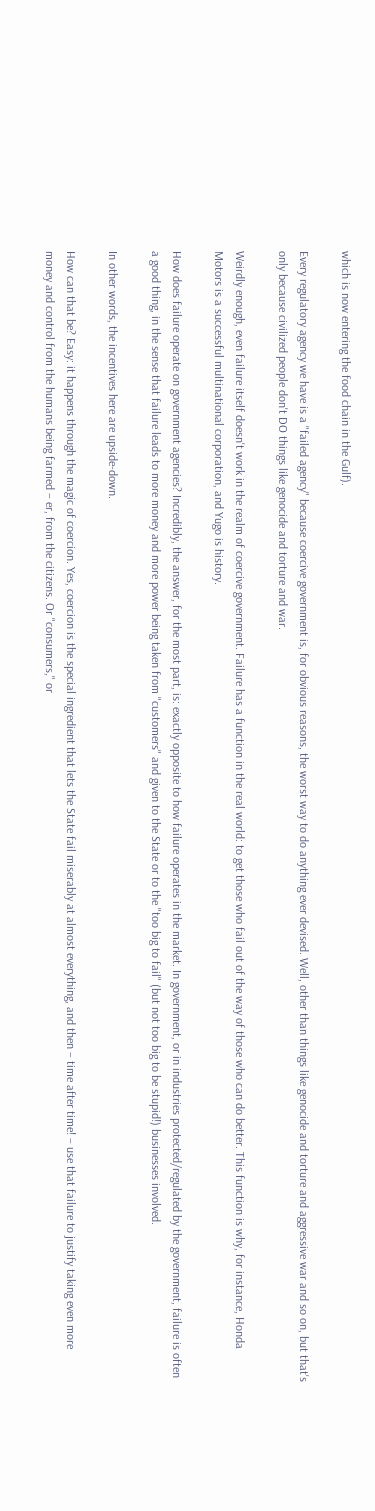which is now entering the food chain in the Gulf).

Every regulatory agency we have is a "failed agency" because coercive government is, for obvious reasons, the worst way to do anything ever devised. Well, other than things like genocide and torture and aggressive war and so on, but that's only because civilized people don't DO things like genocide and torture and war.

Weirdly enough, even failure itself doesn't work in the realm of coercive government. Failure has a function in the real world: to get those who fail out of the way of those who can do better. This function is why, for instance, Honda Motors is a successful multinational corporation, and Yugo is history.

How does failure operate on government agencies? Incredibly, the answer, for the most part, is: exactly opposite to how failure operates in the market. In government, or in industries protected/regulated by the government, failure is often a good thing, in the sense that failure leads to more money and more power being taken from "customers" and given to the State or to the "too big to fail" (but not too big to be stupid!) businesses involved.

In other words, the incentives here are upside-down.

How can that be? Easy: it happens through the magic of coercion. Yes, coercion is the special ingredient that lets the State fail miserably at almost everything, and then – time after time! – use that failure to justify taking even more money and control from the humans being farmed – er, from the citizens. Or "consumers," or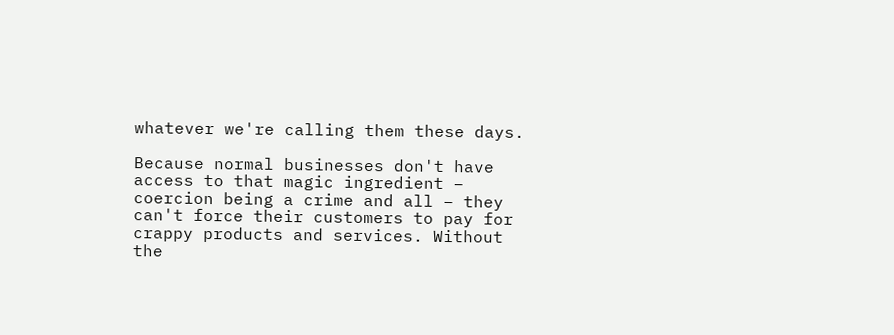whatever we're calling them these days.

Because normal businesses don't have access to that magic ingredient – coercion being a crime and all – they can't force their customers to pay for crappy products and services. Without the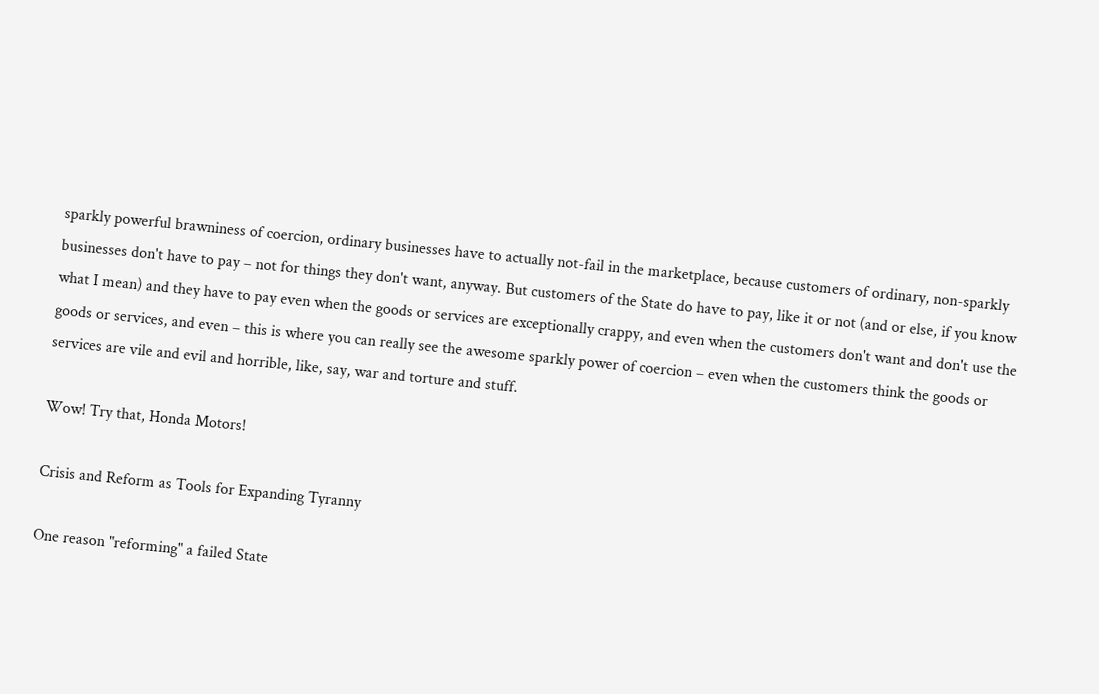sparkly powerful brawniness of coercion, ordinary businesses have to actually not-fail in the marketplace, because customers of ordinary, non-sparkly businesses don't have to pay – not for things they don't want, anyway. But customers of the State do have to pay, like it or not (and or else, if you know what I mean) and they have to pay even when the goods or services are exceptionally crappy, and even when the customers don't want and don't use the goods or services, and even – this is where you can really see the awesome sparkly power of coercion – even when the customers think the goods or services are vile and evil and horrible, like, say, war and torture and stuff.

Wow! Try that, Honda Motors!

Crisis and Reform as Tools for Expanding Tyranny

One reason "reforming" a failed State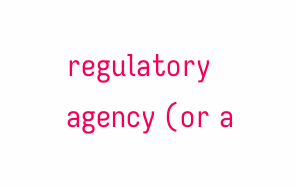regulatory agency (or a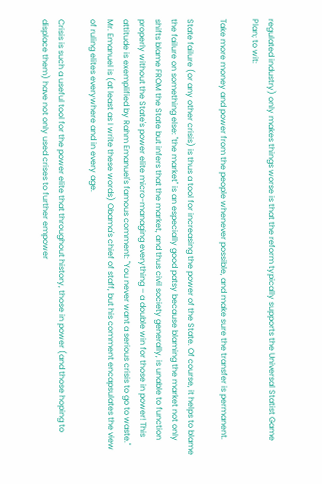regulated industry) only makes things worse is that the reform typically supports the Universal Statist Game Plan; to wit:

Take more money and power from the people whenever possible, and make sure the transfer is permanent.

State failure (or any other crisis) is thus a tool for increasing the power of the State. Of course, it helps to blame the failure on something else: "the market" is an especially good patsy because blaming the market not only shifts blame FROM the State but infers that the market, and thus civil society generally, is unable to function properly without the State's power elite micro-managing everything – a double win for those in power! This attitude is exemplified by Rahm Emanuel's famous comment: "You never want a serious crisis to go to waste." Mr. Emanuel is (at least as I write these words) Obama's chief of staff, but his comment encapsulates the view of ruling elites everywhere and in every age.

Crisis is such a useful tool for the power elite that throughout history, those in power (and those hoping to displace them) have not only used crises to further empower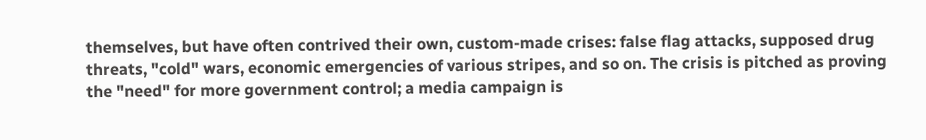themselves, but have often contrived their own, custom-made crises: false flag attacks, supposed drug threats, "cold" wars, economic emergencies of various stripes, and so on. The crisis is pitched as proving the "need" for more government control; a media campaign is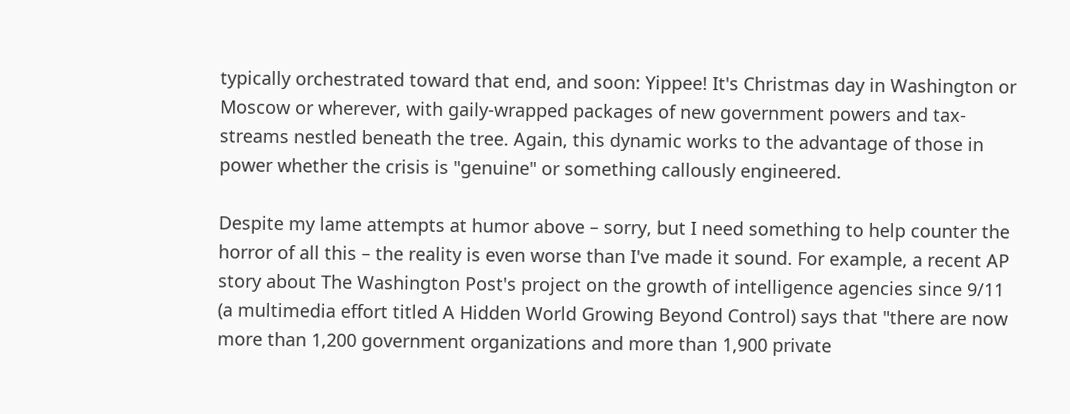typically orchestrated toward that end, and soon: Yippee! It's Christmas day in Washington or Moscow or wherever, with gaily-wrapped packages of new government powers and tax-streams nestled beneath the tree. Again, this dynamic works to the advantage of those in power whether the crisis is "genuine" or something callously engineered.

Despite my lame attempts at humor above – sorry, but I need something to help counter the horror of all this – the reality is even worse than I've made it sound. For example, a recent AP story about The Washington Post's project on the growth of intelligence agencies since 9/11 (a multimedia effort titled A Hidden World Growing Beyond Control) says that "there are now more than 1,200 government organizations and more than 1,900 private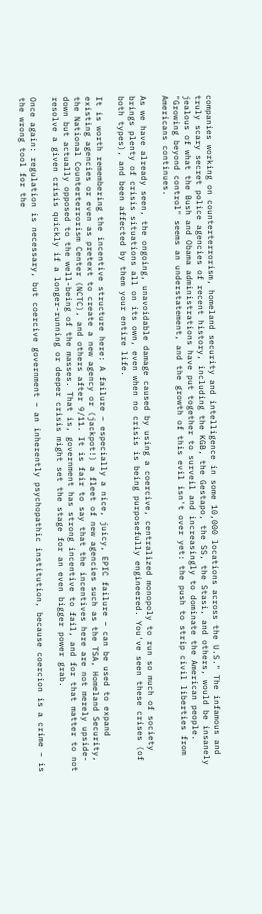companies working on counterterrorism, homeland security and intelligence in some 10,000 locations across the U.S." The infamous and truly scary secret police agencies of recent history, including the KGB, the Gestapo, the SS, the Stasi, and others, would be insanely jealous of what the Bush and Obama administrations have put together to surveil and increasingly to dominate the American people. "Growing beyond control" seems an understatement, and the growth of this evil isn't over yet: the push to strip civil liberties from Americans continues.

As we have already seen, the ongoing, unavoidable damage caused by using a coercive, centralized monopoly to run so much of society brings plenty of crisis situations all on its own, even when no crisis is being purposefully engineered. You've seen these crises (of both types), and been affected by them your entire life.

It is worth remembering the incentive structure here: A failure – especially a nice, juicy, EPIC failure – can be used to expand existing agencies or even as pretext to create a new agency or (jackpot!) a fleet of new agencies such as the TSA, Homeland Security, the National Counterterrorism Center (NCTC), and others after 9/11. It is fair to say that the incentives here are not merely upside-down but actually opposed to the well-being of the masses. That is, government has strong incentive to fail, and for that matter to not resolve a given crisis quickly if a longer-running or deeper crisis might set the stage for an even bigger power grab.

Once again: regulation is necessary, but coercive government – an inherently psychopathic institution, because coercion is a crime – is the wrong tool for the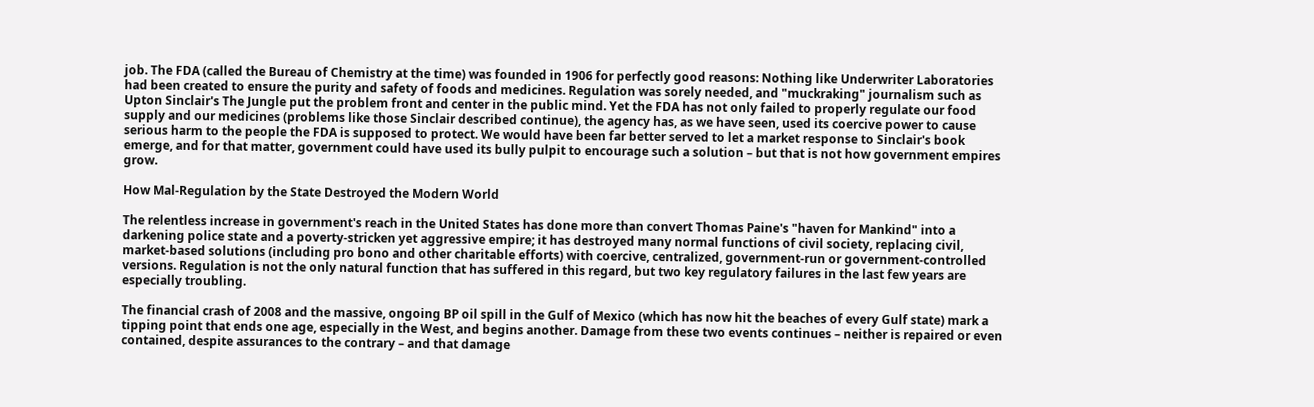job. The FDA (called the Bureau of Chemistry at the time) was founded in 1906 for perfectly good reasons: Nothing like Underwriter Laboratories had been created to ensure the purity and safety of foods and medicines. Regulation was sorely needed, and "muckraking" journalism such as Upton Sinclair's The Jungle put the problem front and center in the public mind. Yet the FDA has not only failed to properly regulate our food supply and our medicines (problems like those Sinclair described continue), the agency has, as we have seen, used its coercive power to cause serious harm to the people the FDA is supposed to protect. We would have been far better served to let a market response to Sinclair's book emerge, and for that matter, government could have used its bully pulpit to encourage such a solution – but that is not how government empires grow.

How Mal-Regulation by the State Destroyed the Modern World

The relentless increase in government's reach in the United States has done more than convert Thomas Paine's "haven for Mankind" into a darkening police state and a poverty-stricken yet aggressive empire; it has destroyed many normal functions of civil society, replacing civil, market-based solutions (including pro bono and other charitable efforts) with coercive, centralized, government-run or government-controlled versions. Regulation is not the only natural function that has suffered in this regard, but two key regulatory failures in the last few years are especially troubling.

The financial crash of 2008 and the massive, ongoing BP oil spill in the Gulf of Mexico (which has now hit the beaches of every Gulf state) mark a tipping point that ends one age, especially in the West, and begins another. Damage from these two events continues – neither is repaired or even contained, despite assurances to the contrary – and that damage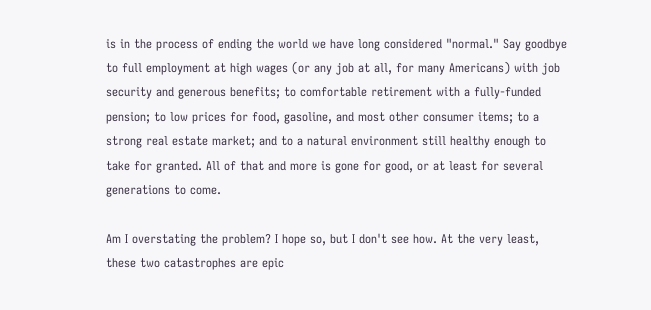is in the process of ending the world we have long considered "normal." Say goodbye to full employment at high wages (or any job at all, for many Americans) with job security and generous benefits; to comfortable retirement with a fully-funded pension; to low prices for food, gasoline, and most other consumer items; to a strong real estate market; and to a natural environment still healthy enough to take for granted. All of that and more is gone for good, or at least for several generations to come.

Am I overstating the problem? I hope so, but I don't see how. At the very least, these two catastrophes are epic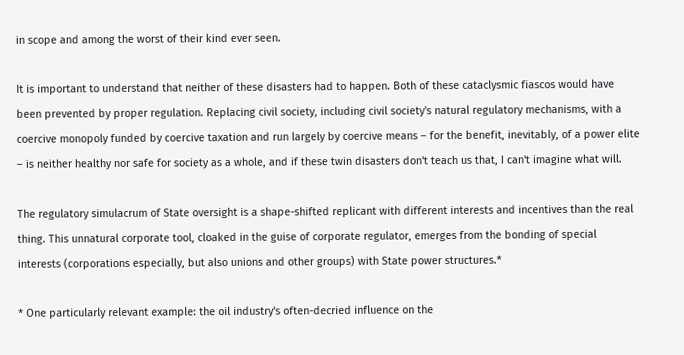in scope and among the worst of their kind ever seen.

It is important to understand that neither of these disasters had to happen. Both of these cataclysmic fiascos would have been prevented by proper regulation. Replacing civil society, including civil society's natural regulatory mechanisms, with a coercive monopoly funded by coercive taxation and run largely by coercive means – for the benefit, inevitably, of a power elite – is neither healthy nor safe for society as a whole, and if these twin disasters don't teach us that, I can't imagine what will.

The regulatory simulacrum of State oversight is a shape-shifted replicant with different interests and incentives than the real thing. This unnatural corporate tool, cloaked in the guise of corporate regulator, emerges from the bonding of special interests (corporations especially, but also unions and other groups) with State power structures.*

* One particularly relevant example: the oil industry's often-decried influence on the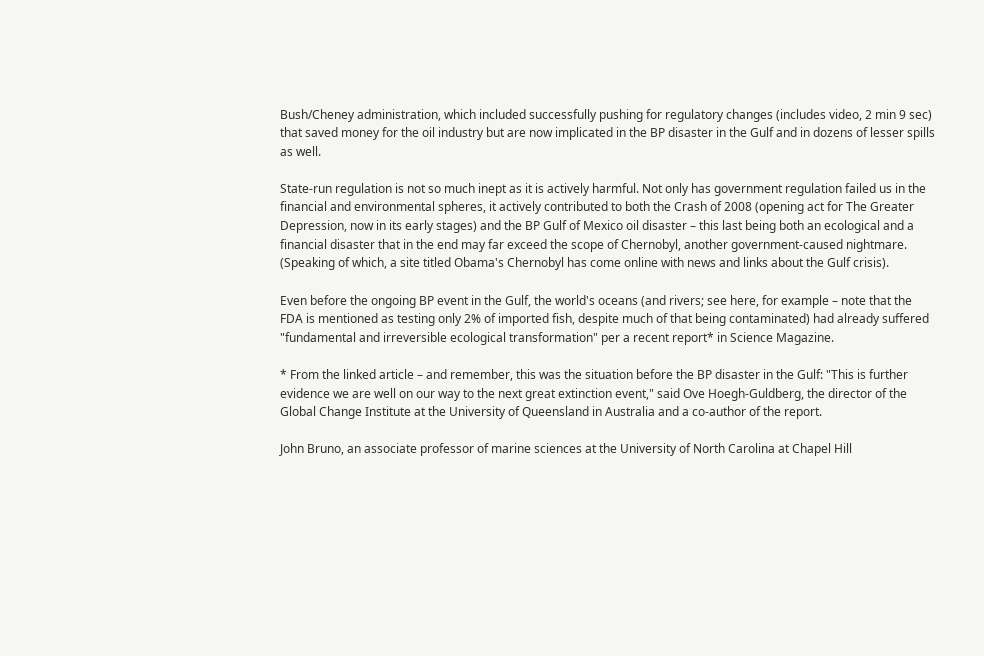Bush/Cheney administration, which included successfully pushing for regulatory changes (includes video, 2 min 9 sec) that saved money for the oil industry but are now implicated in the BP disaster in the Gulf and in dozens of lesser spills as well.

State-run regulation is not so much inept as it is actively harmful. Not only has government regulation failed us in the financial and environmental spheres, it actively contributed to both the Crash of 2008 (opening act for The Greater Depression, now in its early stages) and the BP Gulf of Mexico oil disaster – this last being both an ecological and a financial disaster that in the end may far exceed the scope of Chernobyl, another government-caused nightmare. (Speaking of which, a site titled Obama's Chernobyl has come online with news and links about the Gulf crisis).

Even before the ongoing BP event in the Gulf, the world's oceans (and rivers; see here, for example – note that the FDA is mentioned as testing only 2% of imported fish, despite much of that being contaminated) had already suffered "fundamental and irreversible ecological transformation" per a recent report* in Science Magazine.

* From the linked article – and remember, this was the situation before the BP disaster in the Gulf: "This is further evidence we are well on our way to the next great extinction event," said Ove Hoegh-Guldberg, the director of the Global Change Institute at the University of Queensland in Australia and a co-author of the report.

John Bruno, an associate professor of marine sciences at the University of North Carolina at Chapel Hill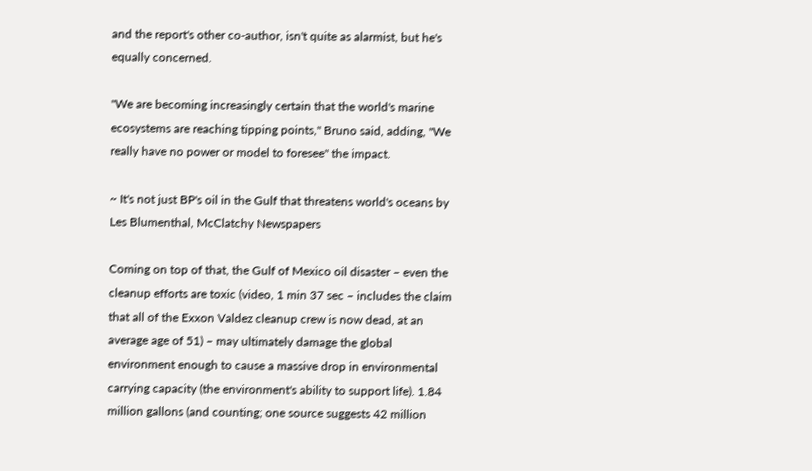and the report's other co-author, isn't quite as alarmist, but he's equally concerned.

"We are becoming increasingly certain that the world's marine ecosystems are reaching tipping points," Bruno said, adding, "We really have no power or model to foresee" the impact.

~ It's not just BP's oil in the Gulf that threatens world's oceans by Les Blumenthal, McClatchy Newspapers

Coming on top of that, the Gulf of Mexico oil disaster – even the cleanup efforts are toxic (video, 1 min 37 sec – includes the claim that all of the Exxon Valdez cleanup crew is now dead, at an average age of 51) – may ultimately damage the global environment enough to cause a massive drop in environmental carrying capacity (the environment's ability to support life). 1.84 million gallons (and counting; one source suggests 42 million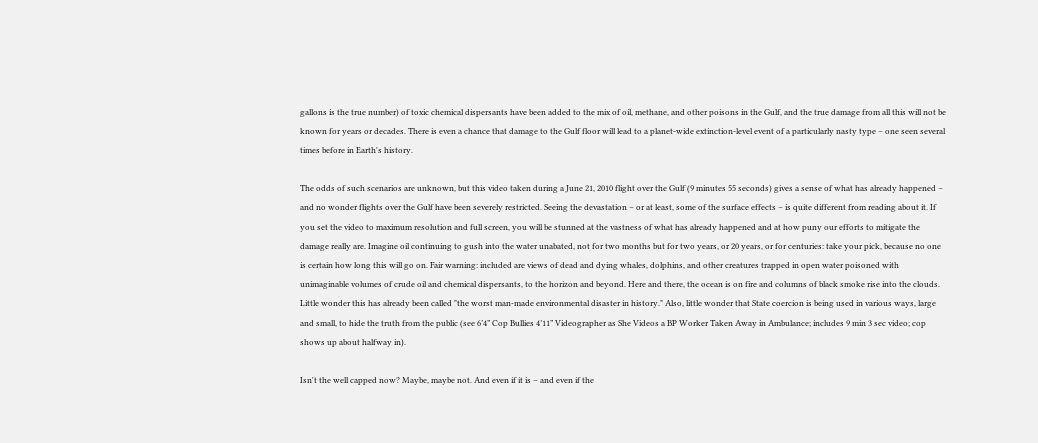gallons is the true number) of toxic chemical dispersants have been added to the mix of oil, methane, and other poisons in the Gulf, and the true damage from all this will not be known for years or decades. There is even a chance that damage to the Gulf floor will lead to a planet-wide extinction-level event of a particularly nasty type – one seen several times before in Earth's history.

The odds of such scenarios are unknown, but this video taken during a June 21, 2010 flight over the Gulf (9 minutes 55 seconds) gives a sense of what has already happened – and no wonder flights over the Gulf have been severely restricted. Seeing the devastation – or at least, some of the surface effects – is quite different from reading about it. If you set the video to maximum resolution and full screen, you will be stunned at the vastness of what has already happened and at how puny our efforts to mitigate the damage really are. Imagine oil continuing to gush into the water unabated, not for two months but for two years, or 20 years, or for centuries: take your pick, because no one is certain how long this will go on. Fair warning: included are views of dead and dying whales, dolphins, and other creatures trapped in open water poisoned with unimaginable volumes of crude oil and chemical dispersants, to the horizon and beyond. Here and there, the ocean is on fire and columns of black smoke rise into the clouds. Little wonder this has already been called "the worst man-made environmental disaster in history." Also, little wonder that State coercion is being used in various ways, large and small, to hide the truth from the public (see 6’4” Cop Bullies 4’11” Videographer as She Videos a BP Worker Taken Away in Ambulance; includes 9 min 3 sec video; cop shows up about halfway in).

Isn't the well capped now? Maybe, maybe not. And even if it is – and even if the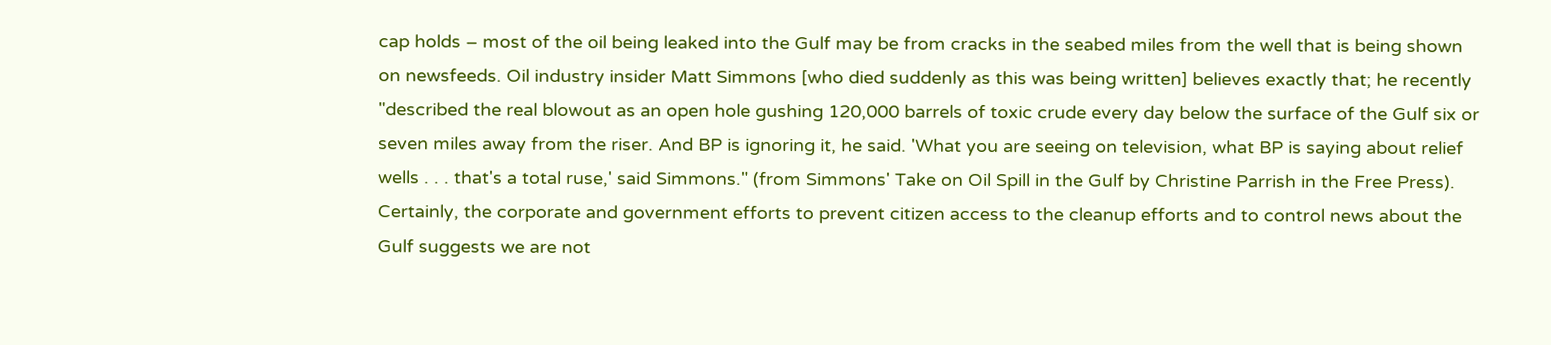cap holds – most of the oil being leaked into the Gulf may be from cracks in the seabed miles from the well that is being shown on newsfeeds. Oil industry insider Matt Simmons [who died suddenly as this was being written] believes exactly that; he recently "described the real blowout as an open hole gushing 120,000 barrels of toxic crude every day below the surface of the Gulf six or seven miles away from the riser. And BP is ignoring it, he said. 'What you are seeing on television, what BP is saying about relief wells . . . that's a total ruse,' said Simmons." (from Simmons' Take on Oil Spill in the Gulf by Christine Parrish in the Free Press). Certainly, the corporate and government efforts to prevent citizen access to the cleanup efforts and to control news about the Gulf suggests we are not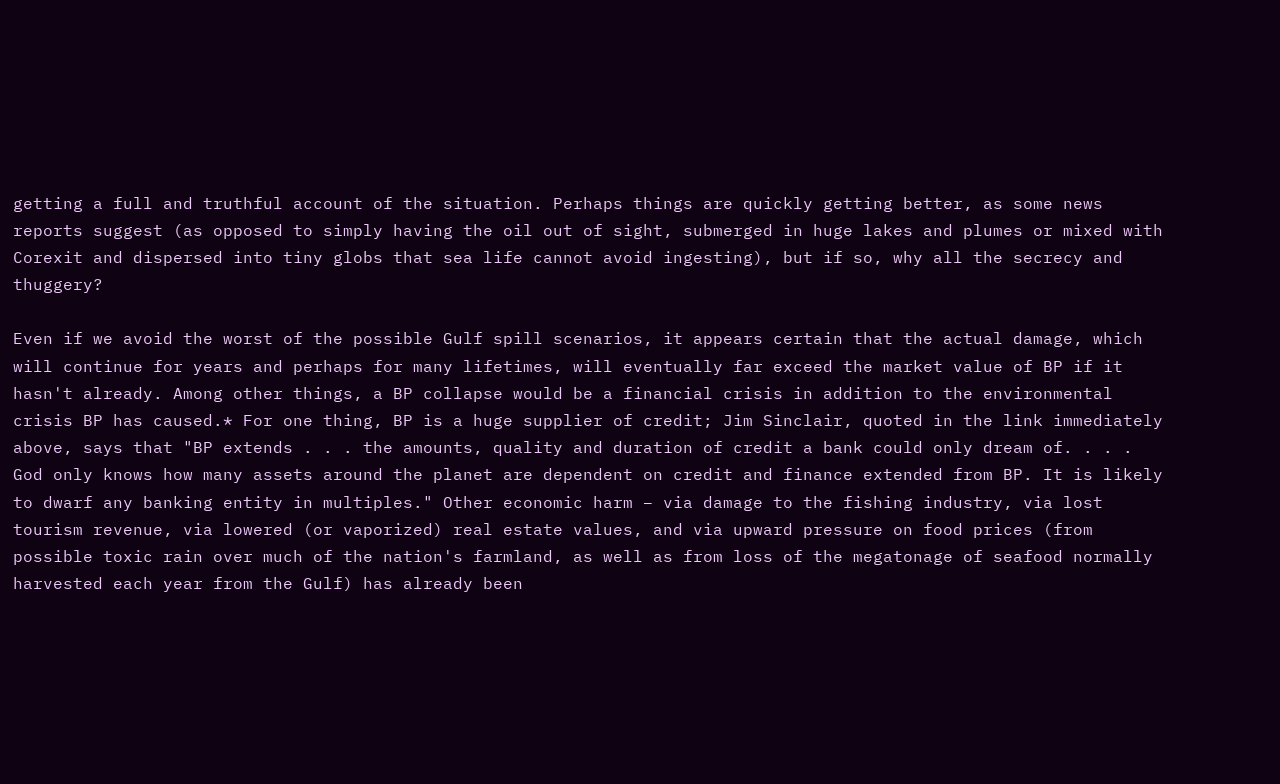getting a full and truthful account of the situation. Perhaps things are quickly getting better, as some news reports suggest (as opposed to simply having the oil out of sight, submerged in huge lakes and plumes or mixed with Corexit and dispersed into tiny globs that sea life cannot avoid ingesting), but if so, why all the secrecy and thuggery?

Even if we avoid the worst of the possible Gulf spill scenarios, it appears certain that the actual damage, which will continue for years and perhaps for many lifetimes, will eventually far exceed the market value of BP if it hasn't already. Among other things, a BP collapse would be a financial crisis in addition to the environmental crisis BP has caused.* For one thing, BP is a huge supplier of credit; Jim Sinclair, quoted in the link immediately above, says that "BP extends . . . the amounts, quality and duration of credit a bank could only dream of. . . . God only knows how many assets around the planet are dependent on credit and finance extended from BP. It is likely to dwarf any banking entity in multiples." Other economic harm – via damage to the fishing industry, via lost tourism revenue, via lowered (or vaporized) real estate values, and via upward pressure on food prices (from possible toxic rain over much of the nation's farmland, as well as from loss of the megatonage of seafood normally harvested each year from the Gulf) has already been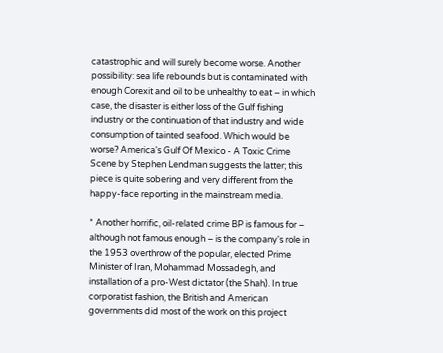catastrophic and will surely become worse. Another possibility: sea life rebounds but is contaminated with enough Corexit and oil to be unhealthy to eat – in which case, the disaster is either loss of the Gulf fishing industry or the continuation of that industry and wide consumption of tainted seafood. Which would be worse? America's Gulf Of Mexico - A Toxic Crime Scene by Stephen Lendman suggests the latter; this piece is quite sobering and very different from the happy-face reporting in the mainstream media.

* Another horrific, oil-related crime BP is famous for – although not famous enough – is the company's role in the 1953 overthrow of the popular, elected Prime Minister of Iran, Mohammad Mossadegh, and installation of a pro-West dictator (the Shah). In true corporatist fashion, the British and American governments did most of the work on this project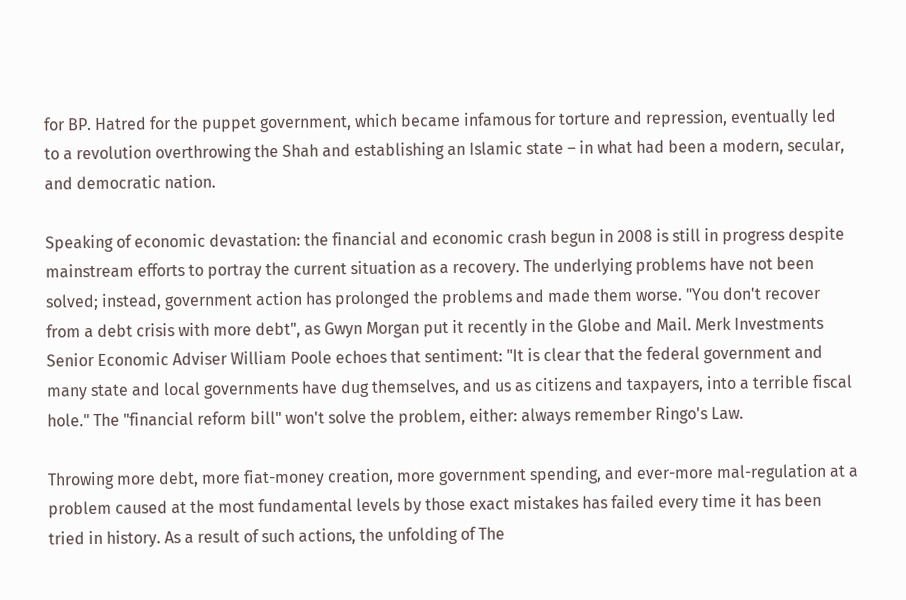for BP. Hatred for the puppet government, which became infamous for torture and repression, eventually led to a revolution overthrowing the Shah and establishing an Islamic state – in what had been a modern, secular, and democratic nation.

Speaking of economic devastation: the financial and economic crash begun in 2008 is still in progress despite mainstream efforts to portray the current situation as a recovery. The underlying problems have not been solved; instead, government action has prolonged the problems and made them worse. "You don't recover from a debt crisis with more debt", as Gwyn Morgan put it recently in the Globe and Mail. Merk Investments Senior Economic Adviser William Poole echoes that sentiment: "It is clear that the federal government and many state and local governments have dug themselves, and us as citizens and taxpayers, into a terrible fiscal hole." The "financial reform bill" won't solve the problem, either: always remember Ringo's Law.

Throwing more debt, more fiat-money creation, more government spending, and ever-more mal-regulation at a problem caused at the most fundamental levels by those exact mistakes has failed every time it has been tried in history. As a result of such actions, the unfolding of The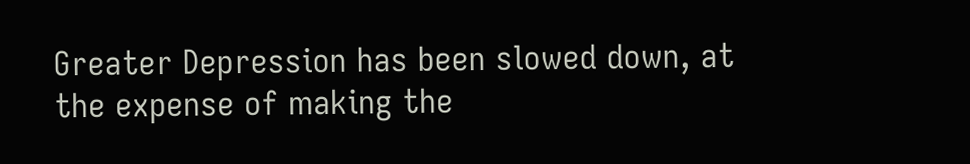Greater Depression has been slowed down, at the expense of making the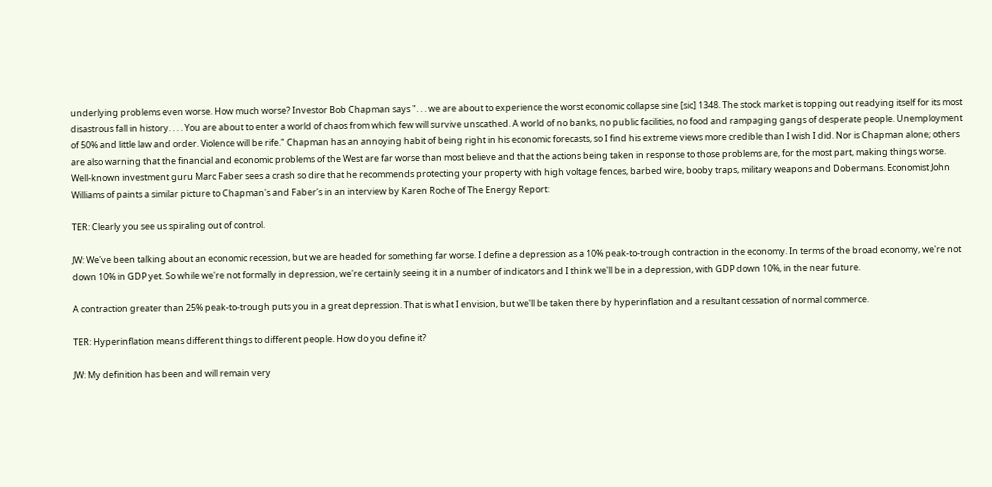underlying problems even worse. How much worse? Investor Bob Chapman says ". . . we are about to experience the worst economic collapse sine [sic] 1348. The stock market is topping out readying itself for its most disastrous fall in history. . . . You are about to enter a world of chaos from which few will survive unscathed. A world of no banks, no public facilities, no food and rampaging gangs of desperate people. Unemployment of 50% and little law and order. Violence will be rife." Chapman has an annoying habit of being right in his economic forecasts, so I find his extreme views more credible than I wish I did. Nor is Chapman alone; others are also warning that the financial and economic problems of the West are far worse than most believe and that the actions being taken in response to those problems are, for the most part, making things worse. Well-known investment guru Marc Faber sees a crash so dire that he recommends protecting your property with high voltage fences, barbed wire, booby traps, military weapons and Dobermans. Economist John Williams of paints a similar picture to Chapman's and Faber's in an interview by Karen Roche of The Energy Report:

TER: Clearly you see us spiraling out of control.

JW: We've been talking about an economic recession, but we are headed for something far worse. I define a depression as a 10% peak-to-trough contraction in the economy. In terms of the broad economy, we're not down 10% in GDP yet. So while we're not formally in depression, we're certainly seeing it in a number of indicators and I think we'll be in a depression, with GDP down 10%, in the near future.

A contraction greater than 25% peak-to-trough puts you in a great depression. That is what I envision, but we'll be taken there by hyperinflation and a resultant cessation of normal commerce.

TER: Hyperinflation means different things to different people. How do you define it?

JW: My definition has been and will remain very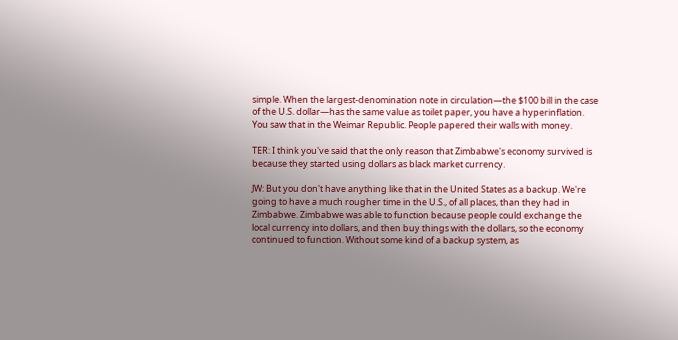simple. When the largest-denomination note in circulation—the $100 bill in the case of the U.S. dollar—has the same value as toilet paper, you have a hyperinflation. You saw that in the Weimar Republic. People papered their walls with money.

TER: I think you've said that the only reason that Zimbabwe's economy survived is because they started using dollars as black market currency.

JW: But you don't have anything like that in the United States as a backup. We're going to have a much rougher time in the U.S., of all places, than they had in Zimbabwe. Zimbabwe was able to function because people could exchange the local currency into dollars, and then buy things with the dollars, so the economy continued to function. Without some kind of a backup system, as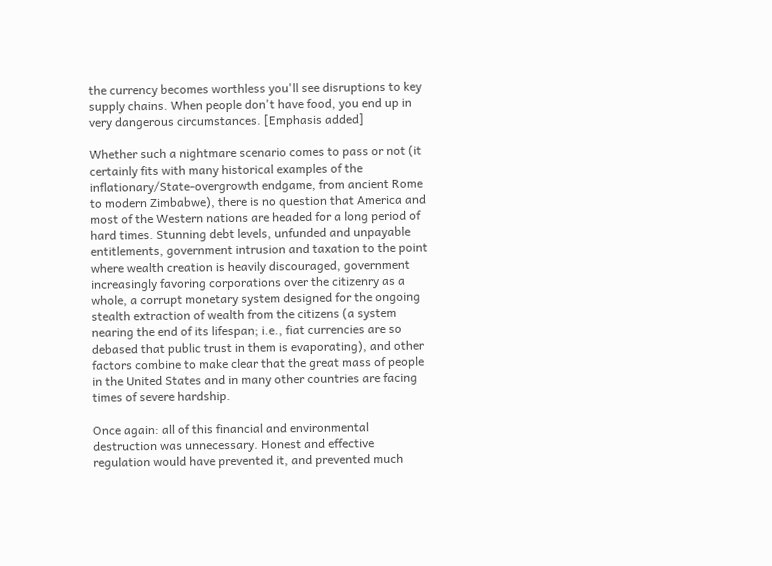the currency becomes worthless you'll see disruptions to key supply chains. When people don't have food, you end up in very dangerous circumstances. [Emphasis added]

Whether such a nightmare scenario comes to pass or not (it certainly fits with many historical examples of the inflationary/State-overgrowth endgame, from ancient Rome to modern Zimbabwe), there is no question that America and most of the Western nations are headed for a long period of hard times. Stunning debt levels, unfunded and unpayable entitlements, government intrusion and taxation to the point where wealth creation is heavily discouraged, government increasingly favoring corporations over the citizenry as a whole, a corrupt monetary system designed for the ongoing stealth extraction of wealth from the citizens (a system nearing the end of its lifespan; i.e., fiat currencies are so debased that public trust in them is evaporating), and other factors combine to make clear that the great mass of people in the United States and in many other countries are facing times of severe hardship.

Once again: all of this financial and environmental destruction was unnecessary. Honest and effective regulation would have prevented it, and prevented much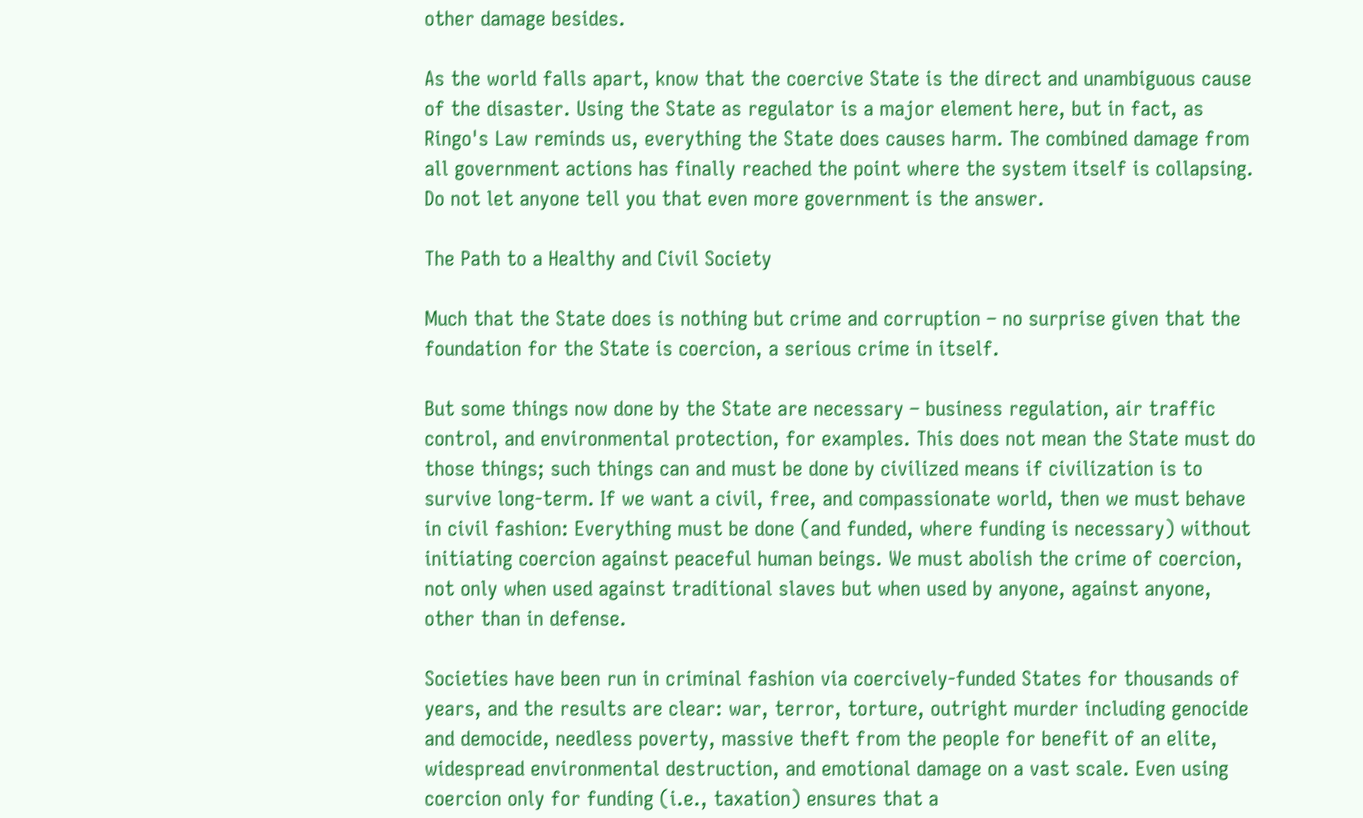other damage besides.

As the world falls apart, know that the coercive State is the direct and unambiguous cause of the disaster. Using the State as regulator is a major element here, but in fact, as Ringo's Law reminds us, everything the State does causes harm. The combined damage from all government actions has finally reached the point where the system itself is collapsing. Do not let anyone tell you that even more government is the answer.

The Path to a Healthy and Civil Society

Much that the State does is nothing but crime and corruption – no surprise given that the foundation for the State is coercion, a serious crime in itself.

But some things now done by the State are necessary – business regulation, air traffic control, and environmental protection, for examples. This does not mean the State must do those things; such things can and must be done by civilized means if civilization is to survive long-term. If we want a civil, free, and compassionate world, then we must behave in civil fashion: Everything must be done (and funded, where funding is necessary) without initiating coercion against peaceful human beings. We must abolish the crime of coercion, not only when used against traditional slaves but when used by anyone, against anyone, other than in defense.

Societies have been run in criminal fashion via coercively-funded States for thousands of years, and the results are clear: war, terror, torture, outright murder including genocide and democide, needless poverty, massive theft from the people for benefit of an elite, widespread environmental destruction, and emotional damage on a vast scale. Even using coercion only for funding (i.e., taxation) ensures that a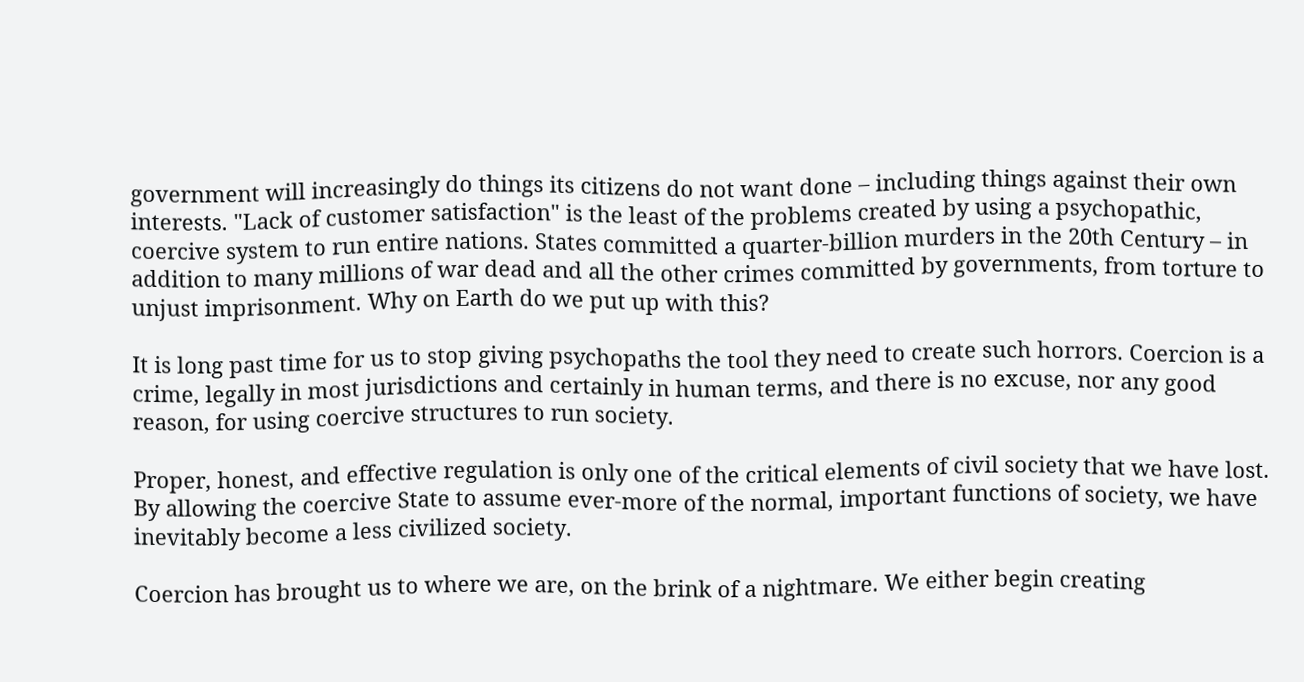government will increasingly do things its citizens do not want done – including things against their own interests. "Lack of customer satisfaction" is the least of the problems created by using a psychopathic, coercive system to run entire nations. States committed a quarter-billion murders in the 20th Century – in addition to many millions of war dead and all the other crimes committed by governments, from torture to unjust imprisonment. Why on Earth do we put up with this?

It is long past time for us to stop giving psychopaths the tool they need to create such horrors. Coercion is a crime, legally in most jurisdictions and certainly in human terms, and there is no excuse, nor any good reason, for using coercive structures to run society.

Proper, honest, and effective regulation is only one of the critical elements of civil society that we have lost. By allowing the coercive State to assume ever-more of the normal, important functions of society, we have inevitably become a less civilized society.

Coercion has brought us to where we are, on the brink of a nightmare. We either begin creating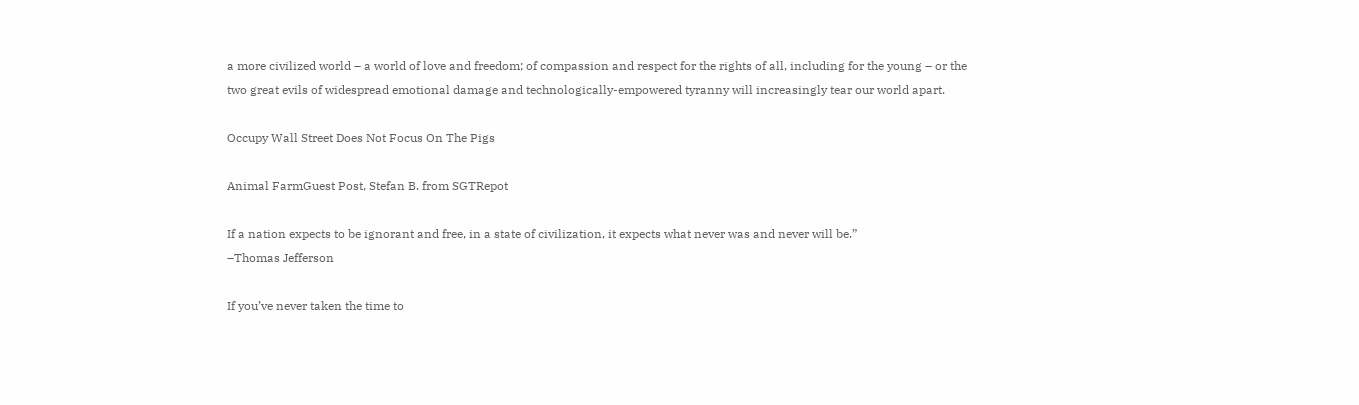a more civilized world – a world of love and freedom; of compassion and respect for the rights of all, including for the young – or the two great evils of widespread emotional damage and technologically-empowered tyranny will increasingly tear our world apart.

Occupy Wall Street Does Not Focus On The Pigs

Animal FarmGuest Post, Stefan B. from SGTRepot

If a nation expects to be ignorant and free, in a state of civilization, it expects what never was and never will be.”
–Thomas Jefferson

If you’ve never taken the time to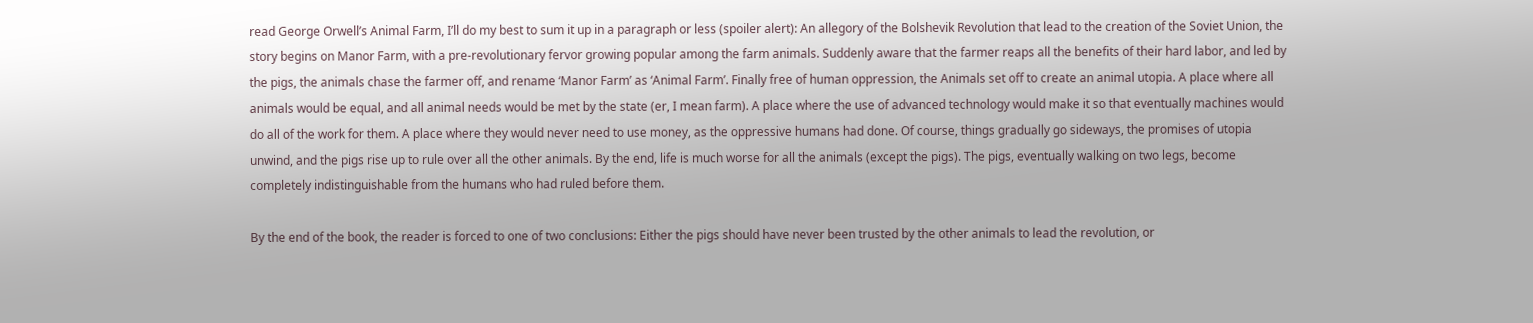read George Orwell’s Animal Farm, I’ll do my best to sum it up in a paragraph or less (spoiler alert): An allegory of the Bolshevik Revolution that lead to the creation of the Soviet Union, the story begins on Manor Farm, with a pre-revolutionary fervor growing popular among the farm animals. Suddenly aware that the farmer reaps all the benefits of their hard labor, and led by the pigs, the animals chase the farmer off, and rename ‘Manor Farm’ as ‘Animal Farm’. Finally free of human oppression, the Animals set off to create an animal utopia. A place where all animals would be equal, and all animal needs would be met by the state (er, I mean farm). A place where the use of advanced technology would make it so that eventually machines would do all of the work for them. A place where they would never need to use money, as the oppressive humans had done. Of course, things gradually go sideways, the promises of utopia unwind, and the pigs rise up to rule over all the other animals. By the end, life is much worse for all the animals (except the pigs). The pigs, eventually walking on two legs, become completely indistinguishable from the humans who had ruled before them.

By the end of the book, the reader is forced to one of two conclusions: Either the pigs should have never been trusted by the other animals to lead the revolution, or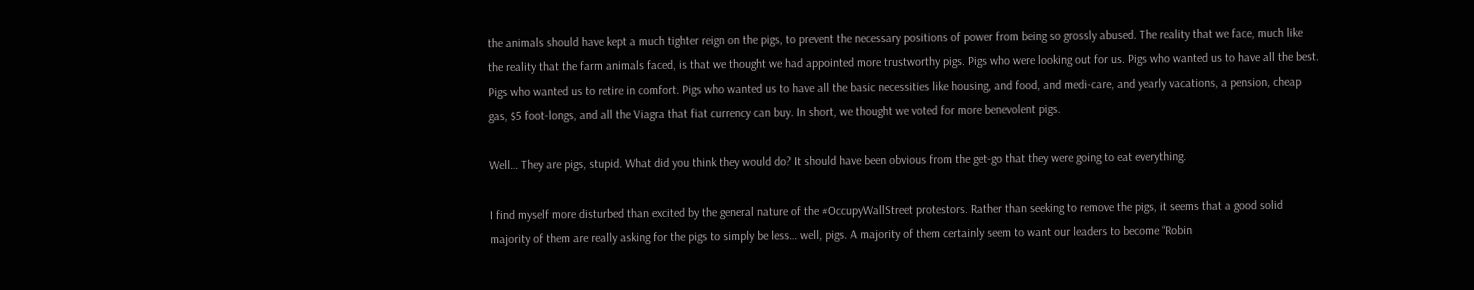the animals should have kept a much tighter reign on the pigs, to prevent the necessary positions of power from being so grossly abused. The reality that we face, much like the reality that the farm animals faced, is that we thought we had appointed more trustworthy pigs. Pigs who were looking out for us. Pigs who wanted us to have all the best. Pigs who wanted us to retire in comfort. Pigs who wanted us to have all the basic necessities like housing, and food, and medi-care, and yearly vacations, a pension, cheap gas, $5 foot-longs, and all the Viagra that fiat currency can buy. In short, we thought we voted for more benevolent pigs.

Well… They are pigs, stupid. What did you think they would do? It should have been obvious from the get-go that they were going to eat everything.

I find myself more disturbed than excited by the general nature of the #OccupyWallStreet protestors. Rather than seeking to remove the pigs, it seems that a good solid majority of them are really asking for the pigs to simply be less… well, pigs. A majority of them certainly seem to want our leaders to become “Robin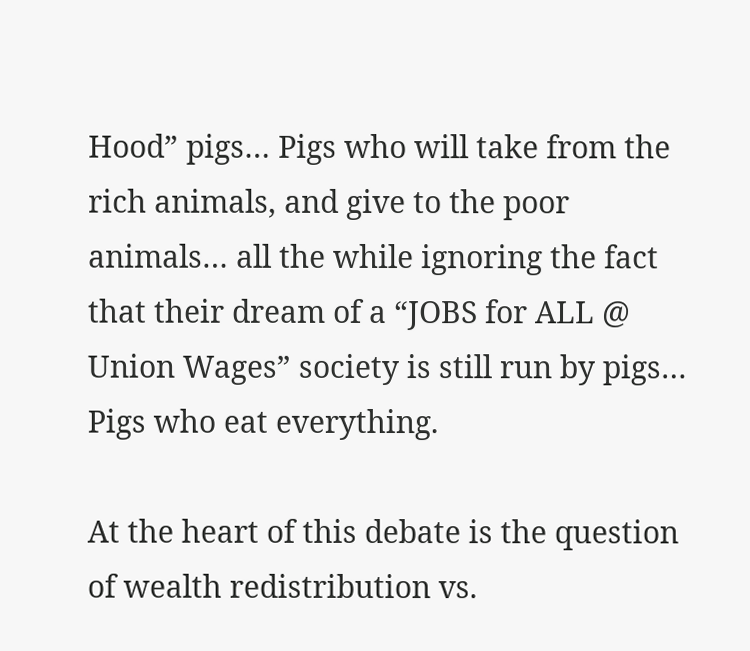Hood” pigs… Pigs who will take from the rich animals, and give to the poor animals… all the while ignoring the fact that their dream of a “JOBS for ALL @ Union Wages” society is still run by pigs… Pigs who eat everything.

At the heart of this debate is the question of wealth redistribution vs.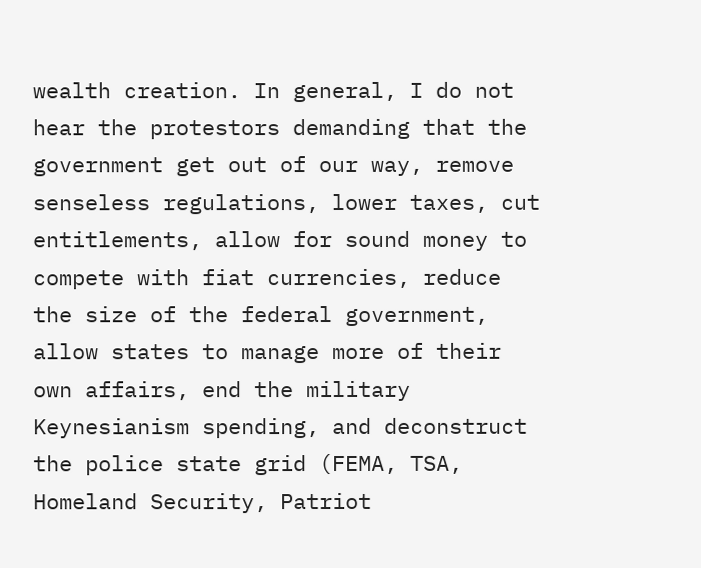wealth creation. In general, I do not hear the protestors demanding that the government get out of our way, remove senseless regulations, lower taxes, cut entitlements, allow for sound money to compete with fiat currencies, reduce the size of the federal government, allow states to manage more of their own affairs, end the military Keynesianism spending, and deconstruct the police state grid (FEMA, TSA, Homeland Security, Patriot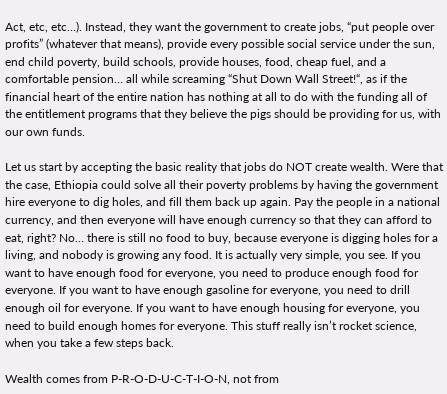Act, etc, etc…). Instead, they want the government to create jobs, “put people over profits” (whatever that means), provide every possible social service under the sun, end child poverty, build schools, provide houses, food, cheap fuel, and a comfortable pension… all while screaming “Shut Down Wall Street!“, as if the financial heart of the entire nation has nothing at all to do with the funding all of the entitlement programs that they believe the pigs should be providing for us, with our own funds.

Let us start by accepting the basic reality that jobs do NOT create wealth. Were that the case, Ethiopia could solve all their poverty problems by having the government hire everyone to dig holes, and fill them back up again. Pay the people in a national currency, and then everyone will have enough currency so that they can afford to eat, right? No… there is still no food to buy, because everyone is digging holes for a living, and nobody is growing any food. It is actually very simple, you see. If you want to have enough food for everyone, you need to produce enough food for everyone. If you want to have enough gasoline for everyone, you need to drill enough oil for everyone. If you want to have enough housing for everyone, you need to build enough homes for everyone. This stuff really isn’t rocket science, when you take a few steps back.

Wealth comes from P-R-O-D-U-C-T-I-O-N, not from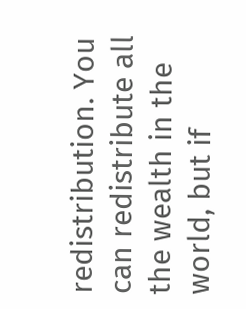redistribution. You can redistribute all the wealth in the world, but if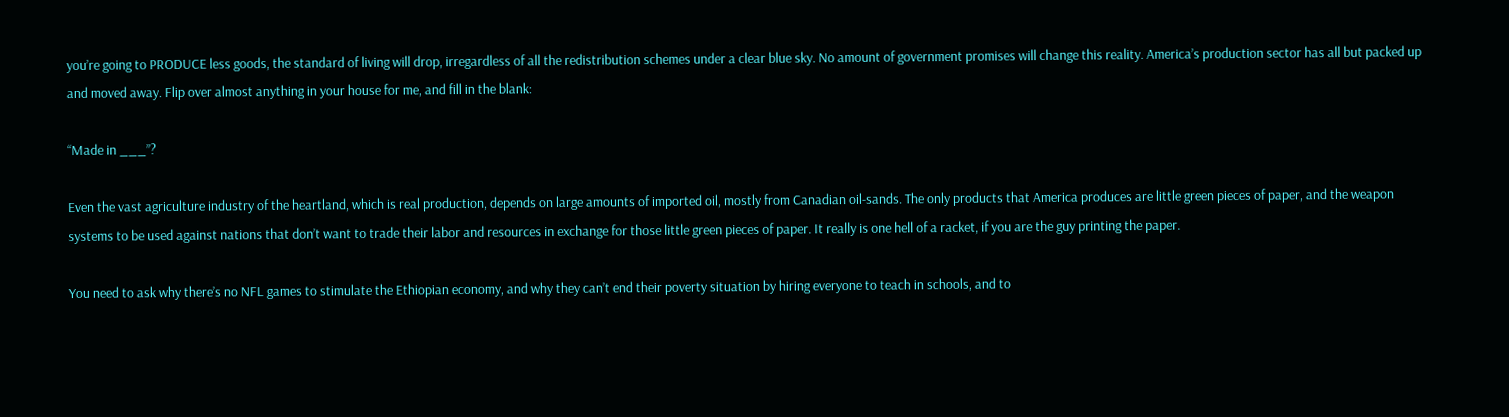you’re going to PRODUCE less goods, the standard of living will drop, irregardless of all the redistribution schemes under a clear blue sky. No amount of government promises will change this reality. America’s production sector has all but packed up and moved away. Flip over almost anything in your house for me, and fill in the blank:

“Made in ___”?

Even the vast agriculture industry of the heartland, which is real production, depends on large amounts of imported oil, mostly from Canadian oil-sands. The only products that America produces are little green pieces of paper, and the weapon systems to be used against nations that don’t want to trade their labor and resources in exchange for those little green pieces of paper. It really is one hell of a racket, if you are the guy printing the paper.

You need to ask why there’s no NFL games to stimulate the Ethiopian economy, and why they can’t end their poverty situation by hiring everyone to teach in schools, and to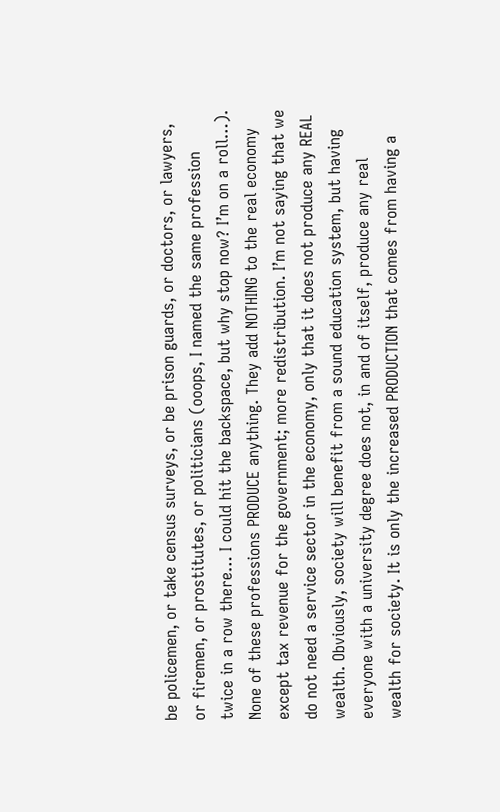be policemen, or take census surveys, or be prison guards, or doctors, or lawyers, or firemen, or prostitutes, or politicians (ooops, I named the same profession twice in a row there… I could hit the backspace, but why stop now? I’m on a roll…). None of these professions PRODUCE anything. They add NOTHING to the real economy except tax revenue for the government; more redistribution. I’m not saying that we do not need a service sector in the economy, only that it does not produce any REAL wealth. Obviously, society will benefit from a sound education system, but having everyone with a university degree does not, in and of itself, produce any real wealth for society. It is only the increased PRODUCTION that comes from having a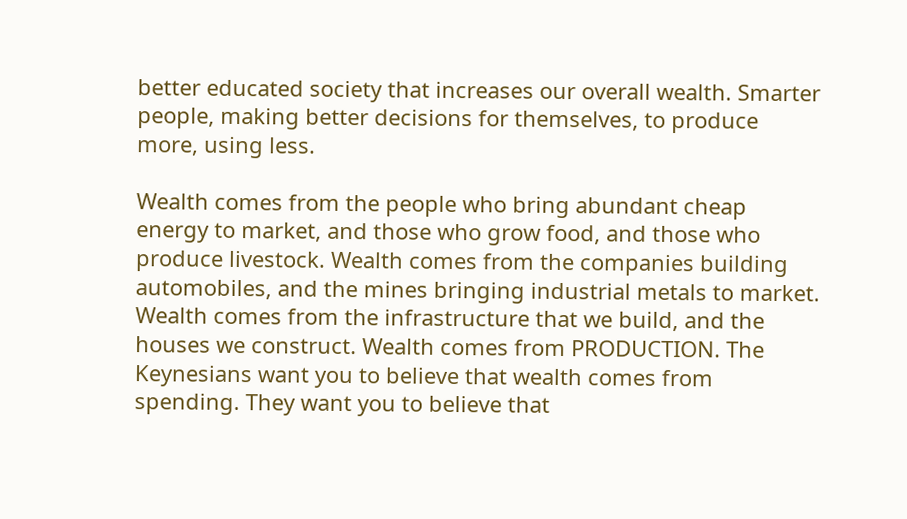better educated society that increases our overall wealth. Smarter people, making better decisions for themselves, to produce more, using less.

Wealth comes from the people who bring abundant cheap energy to market, and those who grow food, and those who produce livestock. Wealth comes from the companies building automobiles, and the mines bringing industrial metals to market. Wealth comes from the infrastructure that we build, and the houses we construct. Wealth comes from PRODUCTION. The Keynesians want you to believe that wealth comes from spending. They want you to believe that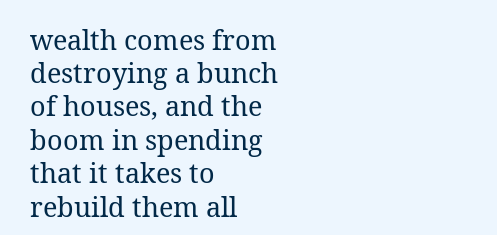wealth comes from destroying a bunch of houses, and the boom in spending that it takes to rebuild them all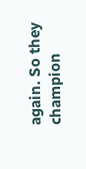again. So they champion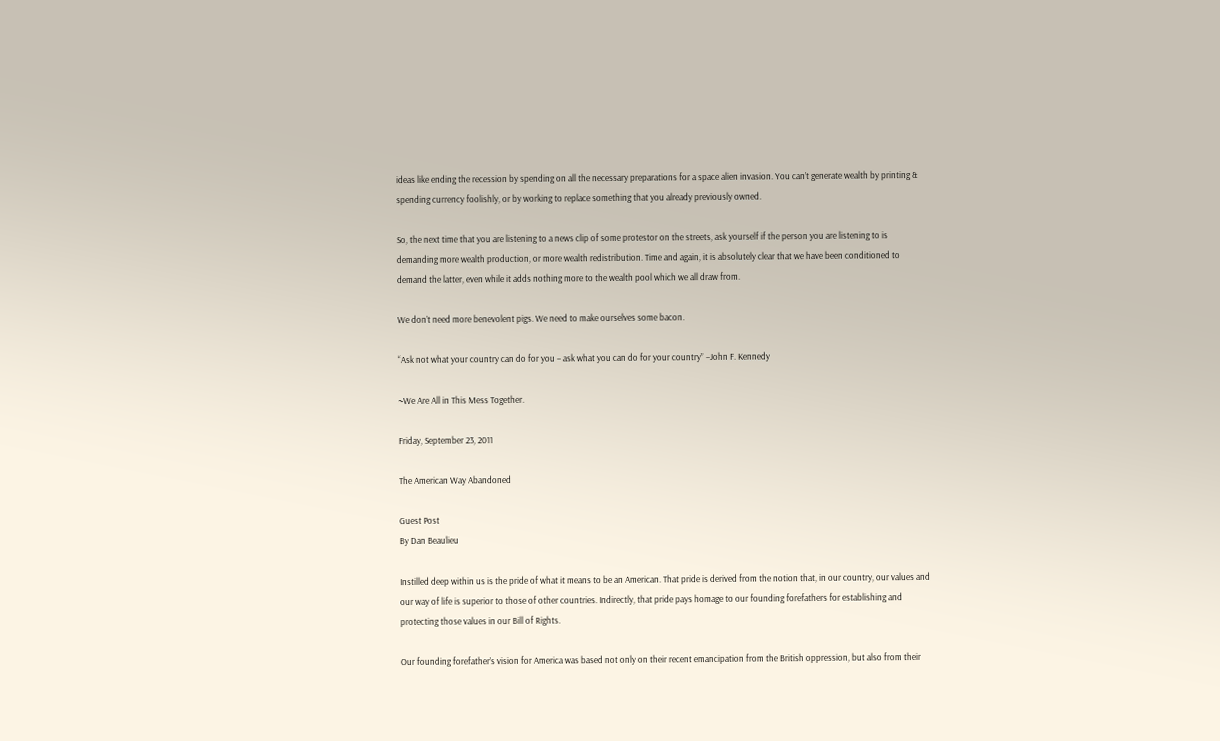ideas like ending the recession by spending on all the necessary preparations for a space alien invasion. You can’t generate wealth by printing & spending currency foolishly, or by working to replace something that you already previously owned.

So, the next time that you are listening to a news clip of some protestor on the streets, ask yourself if the person you are listening to is demanding more wealth production, or more wealth redistribution. Time and again, it is absolutely clear that we have been conditioned to demand the latter, even while it adds nothing more to the wealth pool which we all draw from.

We don’t need more benevolent pigs. We need to make ourselves some bacon.

“Ask not what your country can do for you – ask what you can do for your country” –John F. Kennedy

~We Are All in This Mess Together.

Friday, September 23, 2011

The American Way Abandoned

Guest Post
By Dan Beaulieu

Instilled deep within us is the pride of what it means to be an American. That pride is derived from the notion that, in our country, our values and our way of life is superior to those of other countries. Indirectly, that pride pays homage to our founding forefathers for establishing and protecting those values in our Bill of Rights.

Our founding forefather’s vision for America was based not only on their recent emancipation from the British oppression, but also from their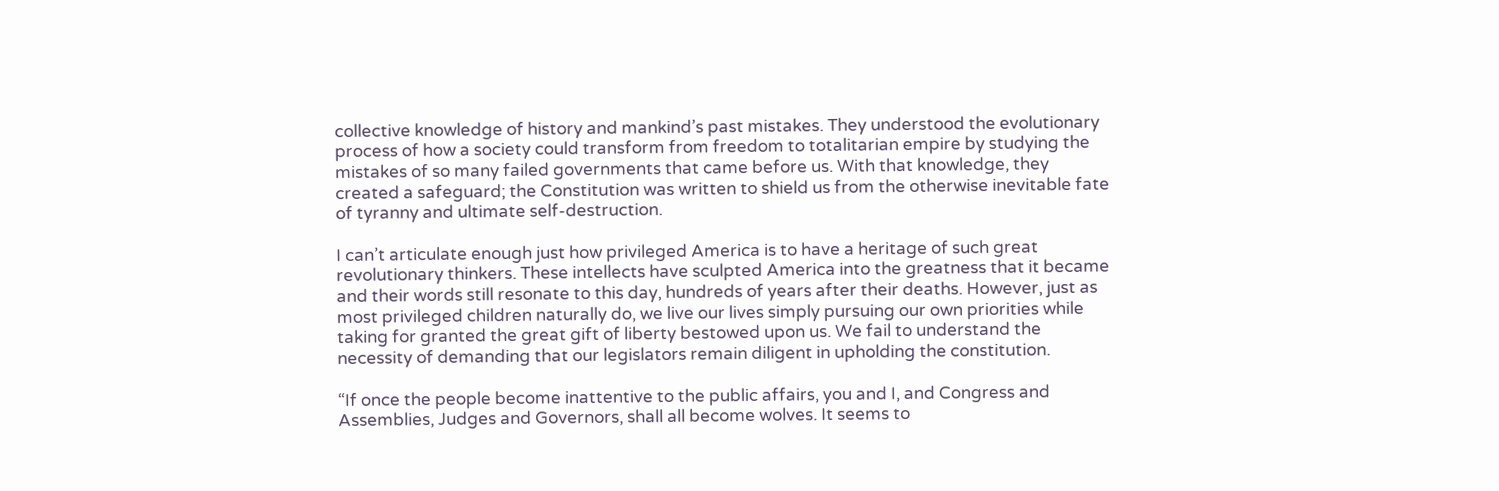collective knowledge of history and mankind’s past mistakes. They understood the evolutionary process of how a society could transform from freedom to totalitarian empire by studying the mistakes of so many failed governments that came before us. With that knowledge, they created a safeguard; the Constitution was written to shield us from the otherwise inevitable fate of tyranny and ultimate self-destruction.

I can’t articulate enough just how privileged America is to have a heritage of such great revolutionary thinkers. These intellects have sculpted America into the greatness that it became and their words still resonate to this day, hundreds of years after their deaths. However, just as most privileged children naturally do, we live our lives simply pursuing our own priorities while taking for granted the great gift of liberty bestowed upon us. We fail to understand the necessity of demanding that our legislators remain diligent in upholding the constitution.

“If once the people become inattentive to the public affairs, you and I, and Congress and Assemblies, Judges and Governors, shall all become wolves. It seems to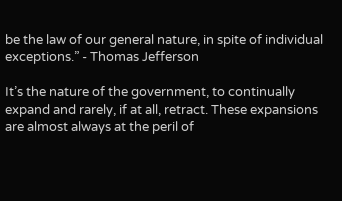be the law of our general nature, in spite of individual exceptions.” - Thomas Jefferson

It’s the nature of the government, to continually expand and rarely, if at all, retract. These expansions are almost always at the peril of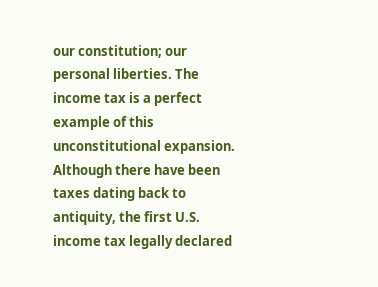our constitution; our personal liberties. The income tax is a perfect example of this unconstitutional expansion. Although there have been taxes dating back to antiquity, the first U.S. income tax legally declared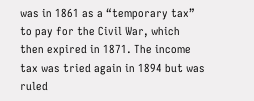was in 1861 as a “temporary tax” to pay for the Civil War, which then expired in 1871. The income tax was tried again in 1894 but was ruled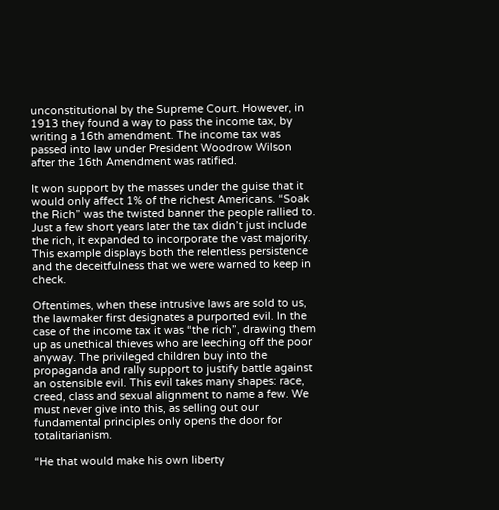unconstitutional by the Supreme Court. However, in 1913 they found a way to pass the income tax, by writing a 16th amendment. The income tax was passed into law under President Woodrow Wilson after the 16th Amendment was ratified.

It won support by the masses under the guise that it would only affect 1% of the richest Americans. “Soak the Rich” was the twisted banner the people rallied to. Just a few short years later the tax didn’t just include the rich, it expanded to incorporate the vast majority. This example displays both the relentless persistence and the deceitfulness that we were warned to keep in check.

Oftentimes, when these intrusive laws are sold to us, the lawmaker first designates a purported evil. In the case of the income tax it was “the rich”, drawing them up as unethical thieves who are leeching off the poor anyway. The privileged children buy into the propaganda and rally support to justify battle against an ostensible evil. This evil takes many shapes: race, creed, class and sexual alignment to name a few. We must never give into this, as selling out our fundamental principles only opens the door for totalitarianism.

“He that would make his own liberty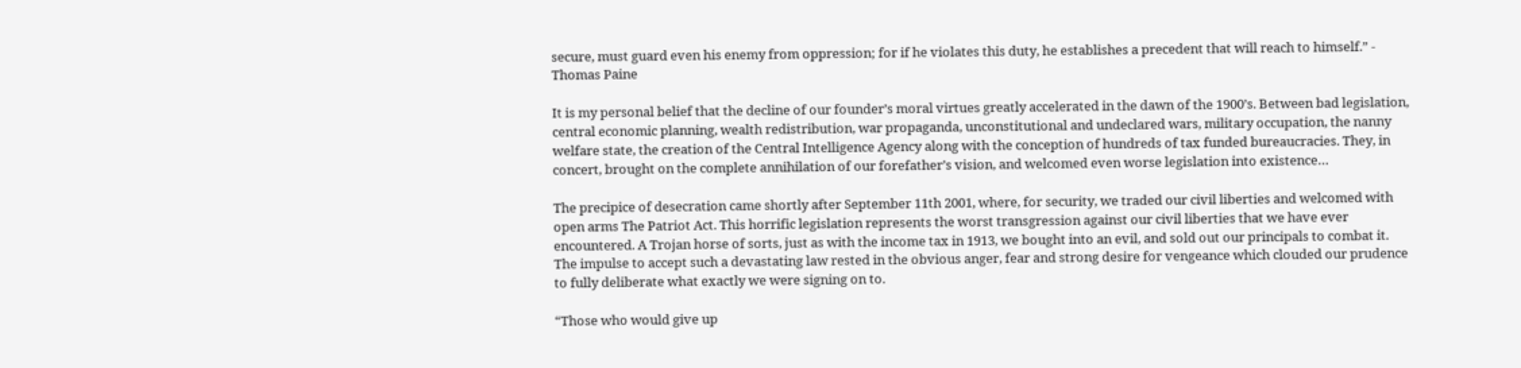secure, must guard even his enemy from oppression; for if he violates this duty, he establishes a precedent that will reach to himself.” - Thomas Paine

It is my personal belief that the decline of our founder’s moral virtues greatly accelerated in the dawn of the 1900’s. Between bad legislation, central economic planning, wealth redistribution, war propaganda, unconstitutional and undeclared wars, military occupation, the nanny welfare state, the creation of the Central Intelligence Agency along with the conception of hundreds of tax funded bureaucracies. They, in concert, brought on the complete annihilation of our forefather’s vision, and welcomed even worse legislation into existence…

The precipice of desecration came shortly after September 11th 2001, where, for security, we traded our civil liberties and welcomed with open arms The Patriot Act. This horrific legislation represents the worst transgression against our civil liberties that we have ever encountered. A Trojan horse of sorts, just as with the income tax in 1913, we bought into an evil, and sold out our principals to combat it. The impulse to accept such a devastating law rested in the obvious anger, fear and strong desire for vengeance which clouded our prudence to fully deliberate what exactly we were signing on to.

“Those who would give up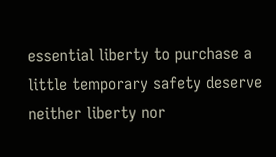essential liberty to purchase a little temporary safety deserve neither liberty nor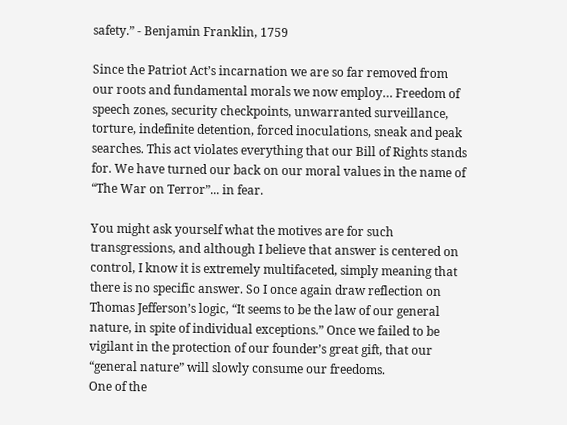safety.” - Benjamin Franklin, 1759

Since the Patriot Act’s incarnation we are so far removed from our roots and fundamental morals we now employ… Freedom of speech zones, security checkpoints, unwarranted surveillance, torture, indefinite detention, forced inoculations, sneak and peak searches. This act violates everything that our Bill of Rights stands for. We have turned our back on our moral values in the name of “The War on Terror”... in fear.

You might ask yourself what the motives are for such transgressions, and although I believe that answer is centered on control, I know it is extremely multifaceted, simply meaning that there is no specific answer. So I once again draw reflection on Thomas Jefferson’s logic, “It seems to be the law of our general nature, in spite of individual exceptions.” Once we failed to be vigilant in the protection of our founder’s great gift, that our “general nature” will slowly consume our freedoms.
One of the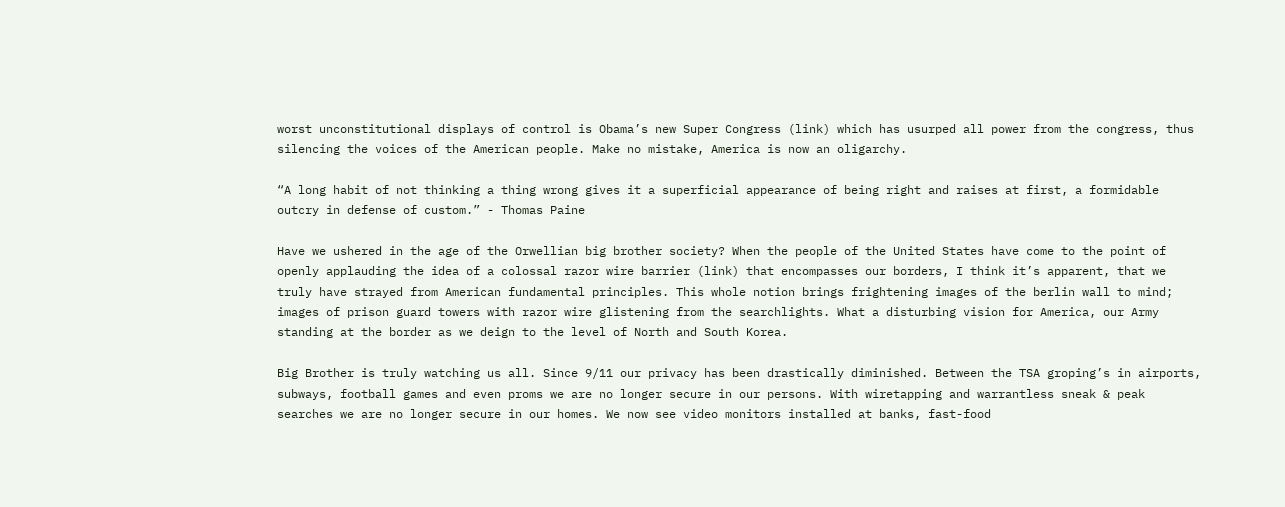worst unconstitutional displays of control is Obama’s new Super Congress (link) which has usurped all power from the congress, thus silencing the voices of the American people. Make no mistake, America is now an oligarchy.

“A long habit of not thinking a thing wrong gives it a superficial appearance of being right and raises at first, a formidable outcry in defense of custom.” - Thomas Paine

Have we ushered in the age of the Orwellian big brother society? When the people of the United States have come to the point of openly applauding the idea of a colossal razor wire barrier (link) that encompasses our borders, I think it’s apparent, that we truly have strayed from American fundamental principles. This whole notion brings frightening images of the berlin wall to mind; images of prison guard towers with razor wire glistening from the searchlights. What a disturbing vision for America, our Army standing at the border as we deign to the level of North and South Korea.

Big Brother is truly watching us all. Since 9/11 our privacy has been drastically diminished. Between the TSA groping’s in airports, subways, football games and even proms we are no longer secure in our persons. With wiretapping and warrantless sneak & peak searches we are no longer secure in our homes. We now see video monitors installed at banks, fast-food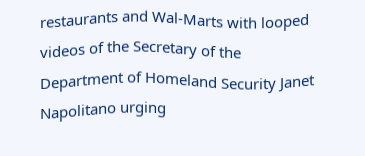restaurants and Wal-Marts with looped videos of the Secretary of the Department of Homeland Security Janet Napolitano urging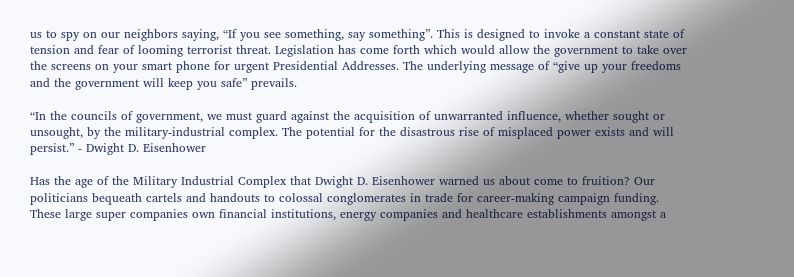us to spy on our neighbors saying, “If you see something, say something”. This is designed to invoke a constant state of tension and fear of looming terrorist threat. Legislation has come forth which would allow the government to take over the screens on your smart phone for urgent Presidential Addresses. The underlying message of “give up your freedoms and the government will keep you safe” prevails.

“In the councils of government, we must guard against the acquisition of unwarranted influence, whether sought or unsought, by the military-industrial complex. The potential for the disastrous rise of misplaced power exists and will persist.” - Dwight D. Eisenhower

Has the age of the Military Industrial Complex that Dwight D. Eisenhower warned us about come to fruition? Our politicians bequeath cartels and handouts to colossal conglomerates in trade for career-making campaign funding. These large super companies own financial institutions, energy companies and healthcare establishments amongst a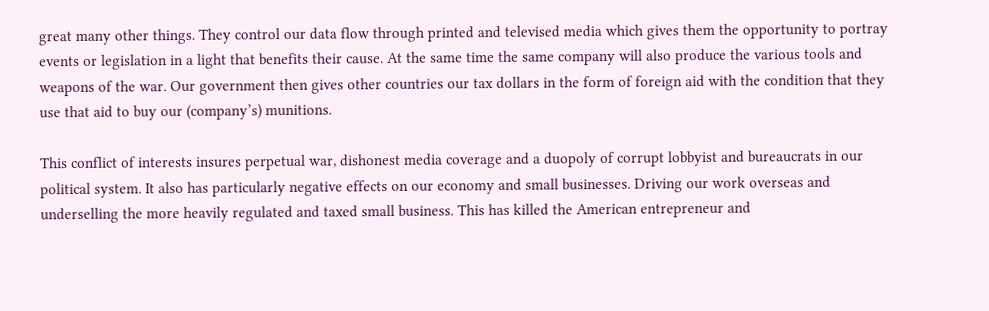great many other things. They control our data flow through printed and televised media which gives them the opportunity to portray events or legislation in a light that benefits their cause. At the same time the same company will also produce the various tools and weapons of the war. Our government then gives other countries our tax dollars in the form of foreign aid with the condition that they use that aid to buy our (company’s) munitions.

This conflict of interests insures perpetual war, dishonest media coverage and a duopoly of corrupt lobbyist and bureaucrats in our political system. It also has particularly negative effects on our economy and small businesses. Driving our work overseas and underselling the more heavily regulated and taxed small business. This has killed the American entrepreneur and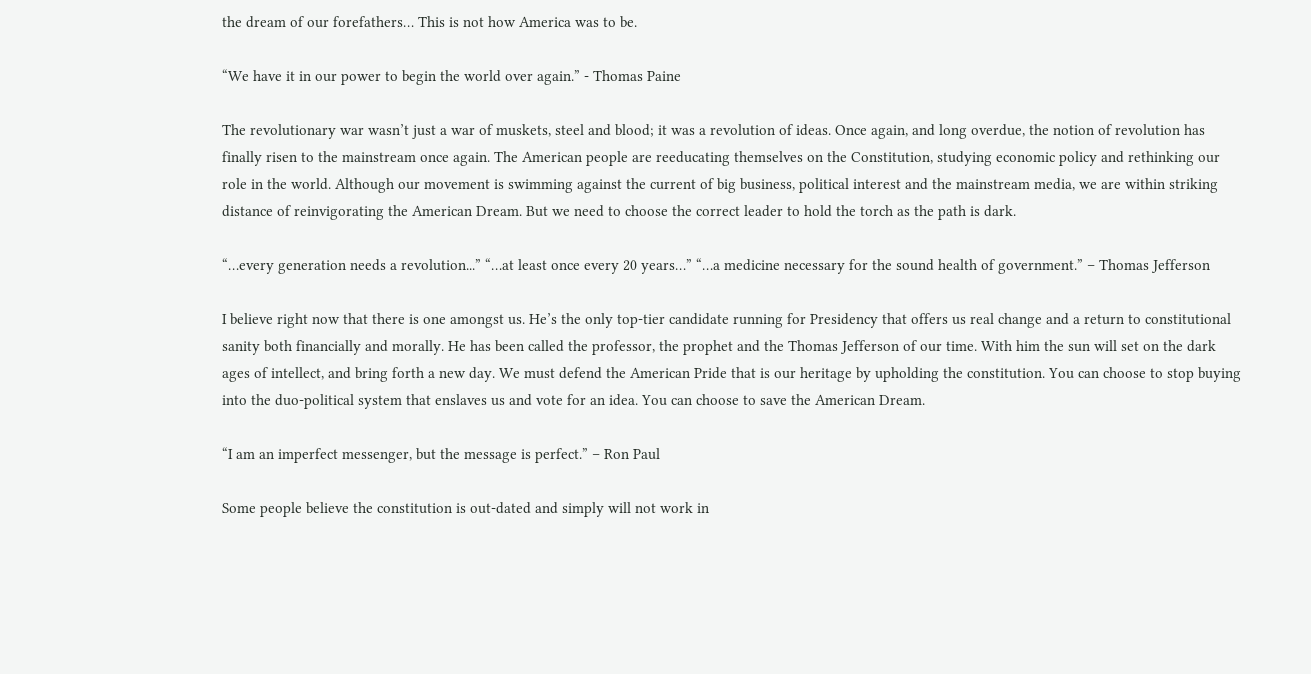the dream of our forefathers… This is not how America was to be.

“We have it in our power to begin the world over again.” - Thomas Paine

The revolutionary war wasn’t just a war of muskets, steel and blood; it was a revolution of ideas. Once again, and long overdue, the notion of revolution has finally risen to the mainstream once again. The American people are reeducating themselves on the Constitution, studying economic policy and rethinking our role in the world. Although our movement is swimming against the current of big business, political interest and the mainstream media, we are within striking distance of reinvigorating the American Dream. But we need to choose the correct leader to hold the torch as the path is dark.

“…every generation needs a revolution...” “…at least once every 20 years…” “…a medicine necessary for the sound health of government.” – Thomas Jefferson

I believe right now that there is one amongst us. He’s the only top-tier candidate running for Presidency that offers us real change and a return to constitutional sanity both financially and morally. He has been called the professor, the prophet and the Thomas Jefferson of our time. With him the sun will set on the dark ages of intellect, and bring forth a new day. We must defend the American Pride that is our heritage by upholding the constitution. You can choose to stop buying into the duo-political system that enslaves us and vote for an idea. You can choose to save the American Dream.

“I am an imperfect messenger, but the message is perfect.” – Ron Paul

Some people believe the constitution is out-dated and simply will not work in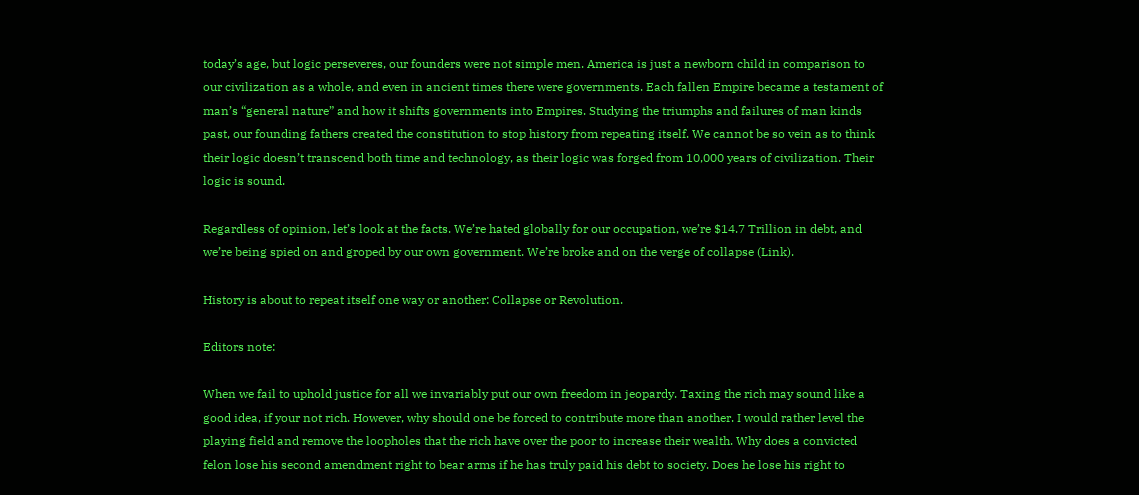today’s age, but logic perseveres, our founders were not simple men. America is just a newborn child in comparison to our civilization as a whole, and even in ancient times there were governments. Each fallen Empire became a testament of man’s “general nature” and how it shifts governments into Empires. Studying the triumphs and failures of man kinds past, our founding fathers created the constitution to stop history from repeating itself. We cannot be so vein as to think their logic doesn’t transcend both time and technology, as their logic was forged from 10,000 years of civilization. Their logic is sound.

Regardless of opinion, let’s look at the facts. We’re hated globally for our occupation, we’re $14.7 Trillion in debt, and we’re being spied on and groped by our own government. We’re broke and on the verge of collapse (Link).

History is about to repeat itself one way or another: Collapse or Revolution.

Editors note:

When we fail to uphold justice for all we invariably put our own freedom in jeopardy. Taxing the rich may sound like a good idea, if your not rich. However, why should one be forced to contribute more than another. I would rather level the playing field and remove the loopholes that the rich have over the poor to increase their wealth. Why does a convicted felon lose his second amendment right to bear arms if he has truly paid his debt to society. Does he lose his right to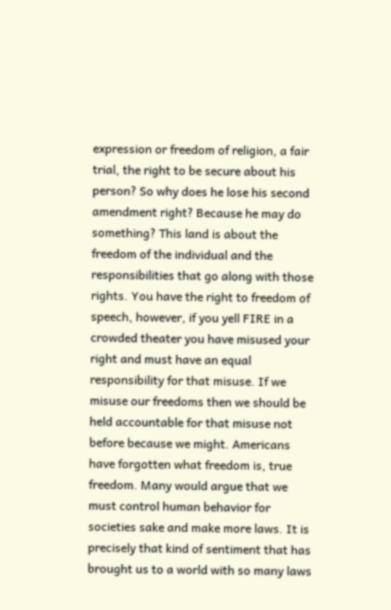expression or freedom of religion, a fair trial, the right to be secure about his person? So why does he lose his second amendment right? Because he may do something? This land is about the freedom of the individual and the responsibilities that go along with those rights. You have the right to freedom of speech, however, if you yell FIRE in a crowded theater you have misused your right and must have an equal responsibility for that misuse. If we misuse our freedoms then we should be held accountable for that misuse not before because we might. Americans have forgotten what freedom is, true freedom. Many would argue that we must control human behavior for societies sake and make more laws. It is precisely that kind of sentiment that has brought us to a world with so many laws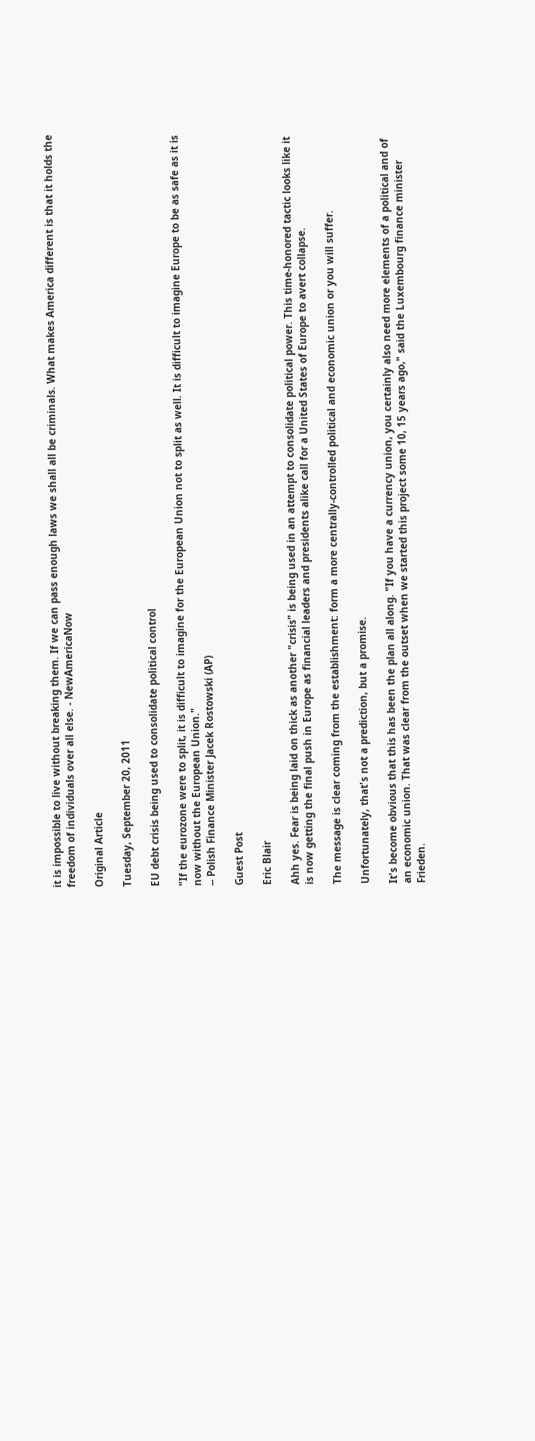it is impossible to live without breaking them. If we can pass enough laws we shall all be criminals. What makes America different is that it holds the freedom of individuals over all else. - NewAmericaNow

Original Article

Tuesday, September 20, 2011

EU debt crisis being used to consolidate political control

"If the eurozone were to split, it is difficult to imagine for the European Union not to split as well. It is difficult to imagine Europe to be as safe as it is now without the European Union."
-- Polish Finance Minister Jacek Rostowski (AP)

Guest Post

Eric Blair

Ahh yes. Fear is being laid on thick as another "crisis" is being used in an attempt to consolidate political power. This time-honored tactic looks like it is now getting the final push in Europe as financial leaders and presidents alike call for a United States of Europe to avert collapse.

The message is clear coming from the establishment: form a more centrally-controlled political and economic union or you will suffer.

Unfortunately, that's not a prediction, but a promise.

It's become obvious that this has been the plan all along. "If you have a currency union, you certainly also need more elements of a political and of an economic union. That was clear from the outset when we started this project some 10, 15 years ago," said the Luxembourg finance minister Frieden.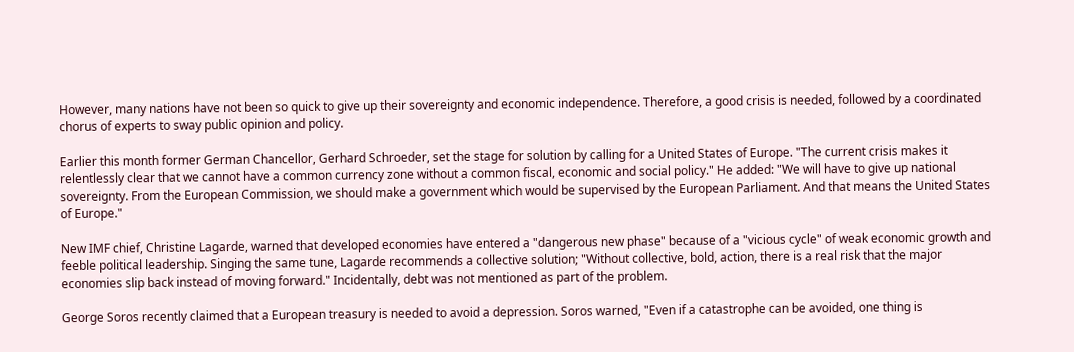However, many nations have not been so quick to give up their sovereignty and economic independence. Therefore, a good crisis is needed, followed by a coordinated chorus of experts to sway public opinion and policy.

Earlier this month former German Chancellor, Gerhard Schroeder, set the stage for solution by calling for a United States of Europe. "The current crisis makes it relentlessly clear that we cannot have a common currency zone without a common fiscal, economic and social policy." He added: "We will have to give up national sovereignty. From the European Commission, we should make a government which would be supervised by the European Parliament. And that means the United States of Europe."

New IMF chief, Christine Lagarde, warned that developed economies have entered a "dangerous new phase" because of a "vicious cycle" of weak economic growth and feeble political leadership. Singing the same tune, Lagarde recommends a collective solution; "Without collective, bold, action, there is a real risk that the major economies slip back instead of moving forward." Incidentally, debt was not mentioned as part of the problem.

George Soros recently claimed that a European treasury is needed to avoid a depression. Soros warned, "Even if a catastrophe can be avoided, one thing is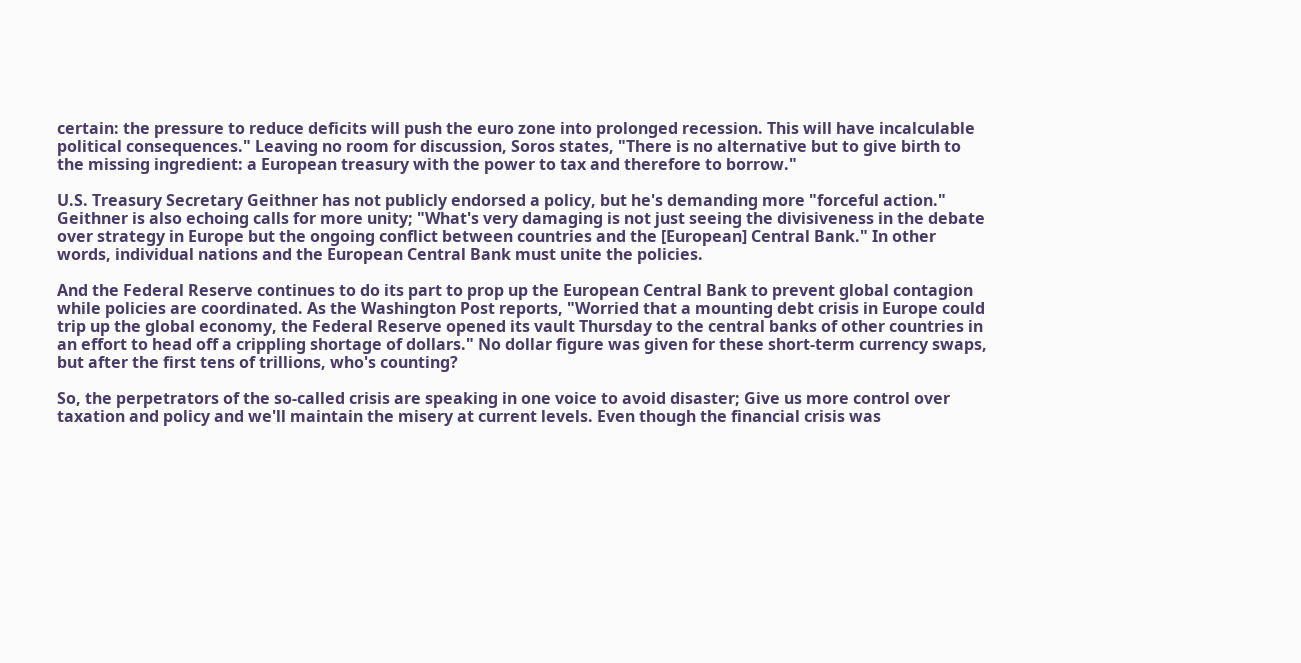certain: the pressure to reduce deficits will push the euro zone into prolonged recession. This will have incalculable political consequences." Leaving no room for discussion, Soros states, "There is no alternative but to give birth to the missing ingredient: a European treasury with the power to tax and therefore to borrow."

U.S. Treasury Secretary Geithner has not publicly endorsed a policy, but he's demanding more "forceful action." Geithner is also echoing calls for more unity; "What's very damaging is not just seeing the divisiveness in the debate over strategy in Europe but the ongoing conflict between countries and the [European] Central Bank." In other words, individual nations and the European Central Bank must unite the policies.

And the Federal Reserve continues to do its part to prop up the European Central Bank to prevent global contagion while policies are coordinated. As the Washington Post reports, "Worried that a mounting debt crisis in Europe could trip up the global economy, the Federal Reserve opened its vault Thursday to the central banks of other countries in an effort to head off a crippling shortage of dollars." No dollar figure was given for these short-term currency swaps, but after the first tens of trillions, who's counting?

So, the perpetrators of the so-called crisis are speaking in one voice to avoid disaster; Give us more control over taxation and policy and we'll maintain the misery at current levels. Even though the financial crisis was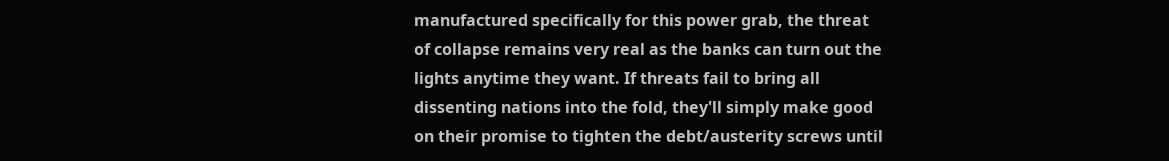manufactured specifically for this power grab, the threat of collapse remains very real as the banks can turn out the lights anytime they want. If threats fail to bring all dissenting nations into the fold, they'll simply make good on their promise to tighten the debt/austerity screws until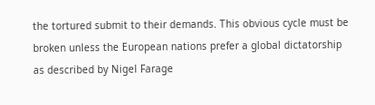the tortured submit to their demands. This obvious cycle must be broken unless the European nations prefer a global dictatorship as described by Nigel Farage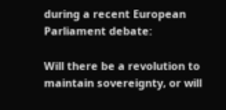during a recent European Parliament debate:

Will there be a revolution to maintain sovereignty, or will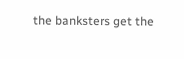the banksters get the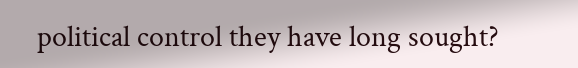political control they have long sought?